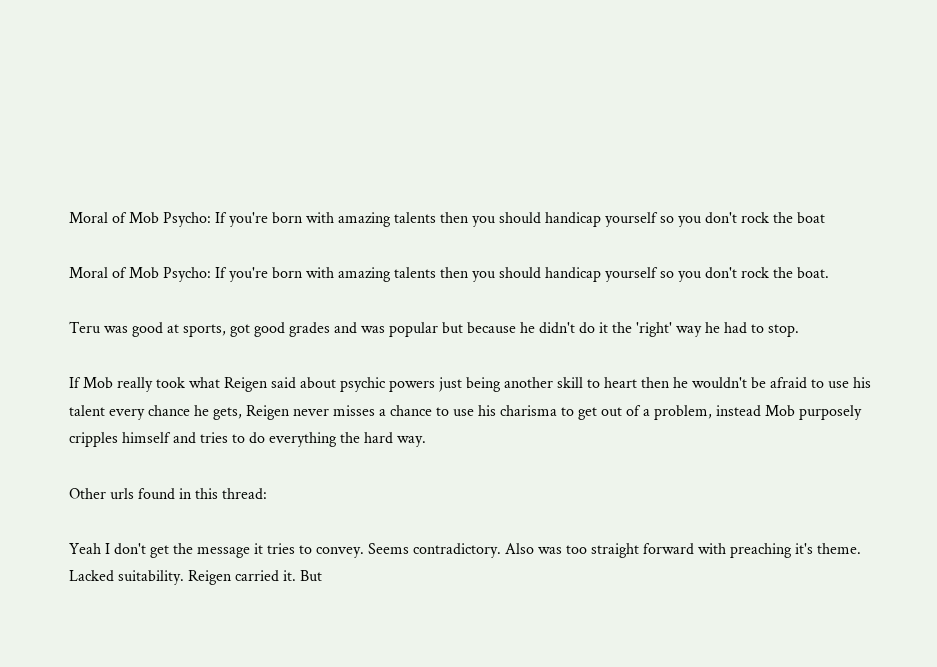Moral of Mob Psycho: If you're born with amazing talents then you should handicap yourself so you don't rock the boat

Moral of Mob Psycho: If you're born with amazing talents then you should handicap yourself so you don't rock the boat.

Teru was good at sports, got good grades and was popular but because he didn't do it the 'right' way he had to stop.

If Mob really took what Reigen said about psychic powers just being another skill to heart then he wouldn't be afraid to use his talent every chance he gets, Reigen never misses a chance to use his charisma to get out of a problem, instead Mob purposely cripples himself and tries to do everything the hard way.

Other urls found in this thread:

Yeah I don't get the message it tries to convey. Seems contradictory. Also was too straight forward with preaching it's theme. Lacked suitability. Reigen carried it. But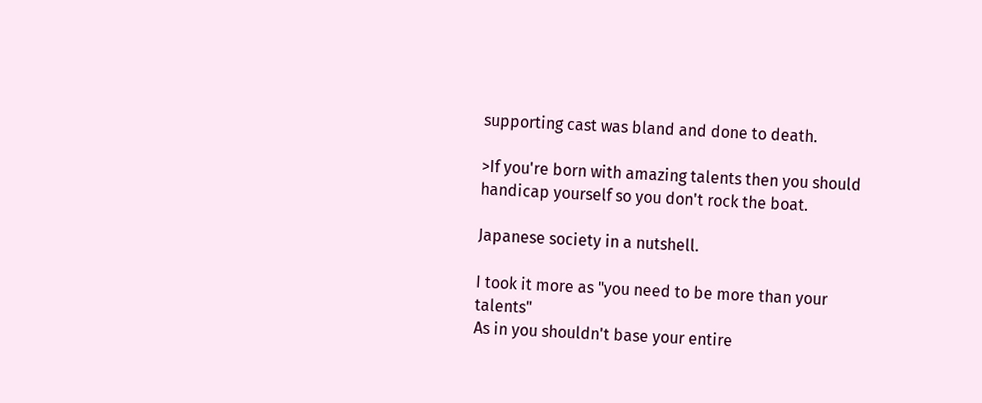supporting cast was bland and done to death.

>If you're born with amazing talents then you should handicap yourself so you don't rock the boat.

Japanese society in a nutshell.

I took it more as "you need to be more than your talents"
As in you shouldn't base your entire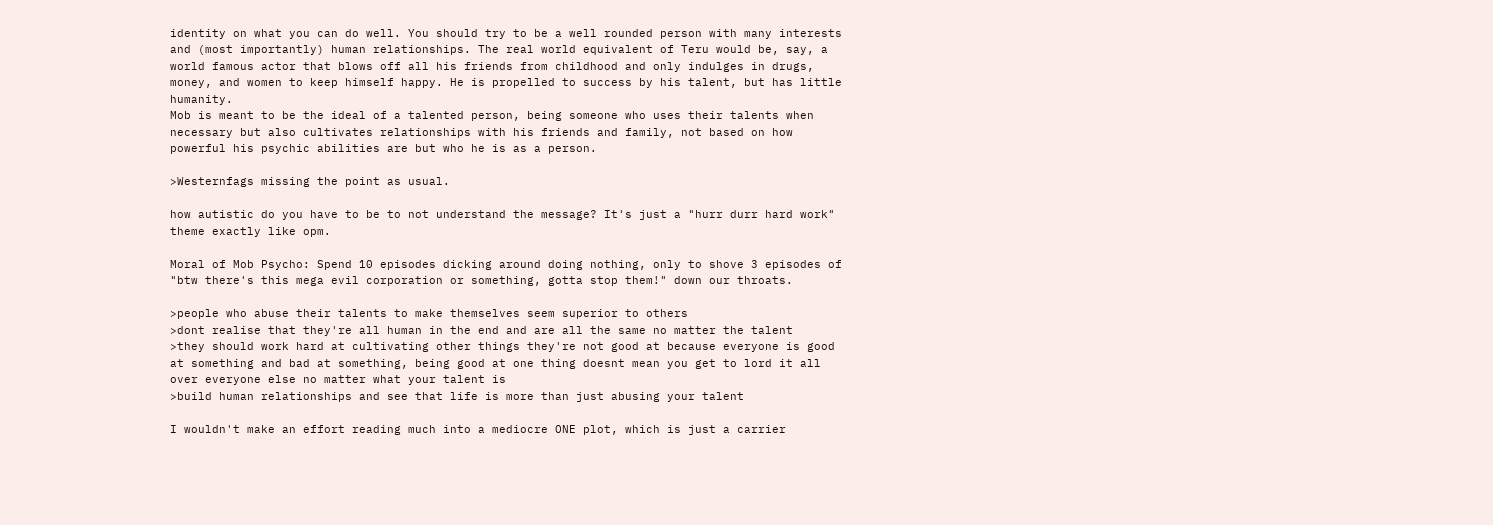identity on what you can do well. You should try to be a well rounded person with many interests and (most importantly) human relationships. The real world equivalent of Teru would be, say, a world famous actor that blows off all his friends from childhood and only indulges in drugs, money, and women to keep himself happy. He is propelled to success by his talent, but has little humanity.
Mob is meant to be the ideal of a talented person, being someone who uses their talents when necessary but also cultivates relationships with his friends and family, not based on how powerful his psychic abilities are but who he is as a person.

>Westernfags missing the point as usual.

how autistic do you have to be to not understand the message? It's just a "hurr durr hard work" theme exactly like opm.

Moral of Mob Psycho: Spend 10 episodes dicking around doing nothing, only to shove 3 episodes of "btw there's this mega evil corporation or something, gotta stop them!" down our throats.

>people who abuse their talents to make themselves seem superior to others
>dont realise that they're all human in the end and are all the same no matter the talent
>they should work hard at cultivating other things they're not good at because everyone is good at something and bad at something, being good at one thing doesnt mean you get to lord it all over everyone else no matter what your talent is
>build human relationships and see that life is more than just abusing your talent

I wouldn't make an effort reading much into a mediocre ONE plot, which is just a carrier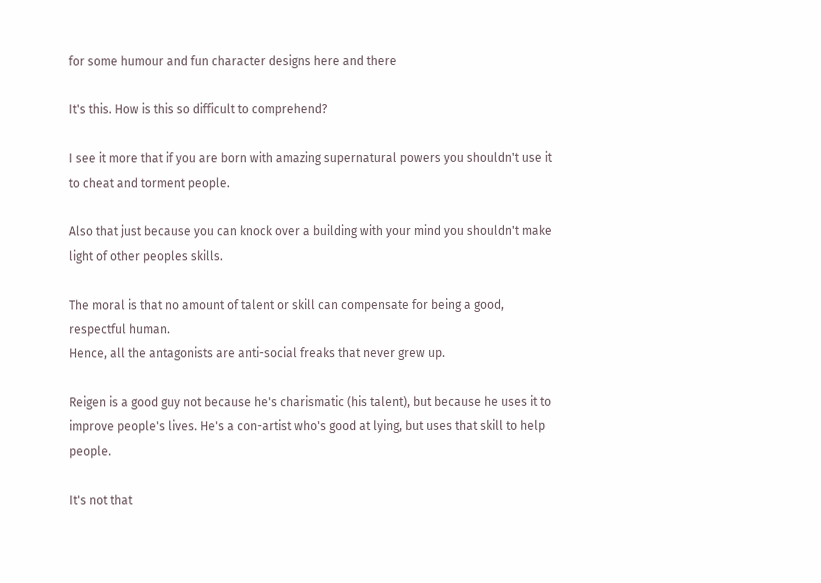for some humour and fun character designs here and there

It's this. How is this so difficult to comprehend?

I see it more that if you are born with amazing supernatural powers you shouldn't use it to cheat and torment people.

Also that just because you can knock over a building with your mind you shouldn't make light of other peoples skills.

The moral is that no amount of talent or skill can compensate for being a good, respectful human.
Hence, all the antagonists are anti-social freaks that never grew up.

Reigen is a good guy not because he's charismatic (his talent), but because he uses it to improve people's lives. He's a con-artist who's good at lying, but uses that skill to help people.

It's not that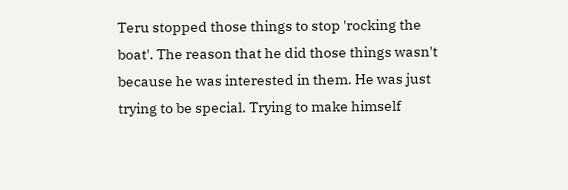Teru stopped those things to stop 'rocking the boat'. The reason that he did those things wasn't because he was interested in them. He was just trying to be special. Trying to make himself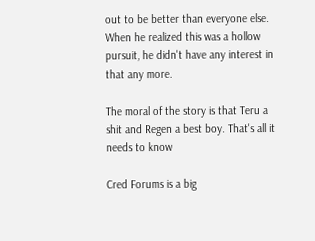out to be better than everyone else. When he realized this was a hollow pursuit, he didn't have any interest in that any more.

The moral of the story is that Teru a shit and Regen a best boy. That's all it needs to know

Cred Forums is a big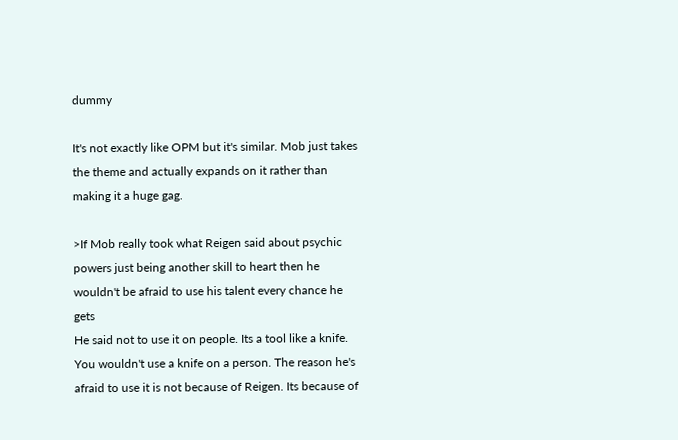dummy

It's not exactly like OPM but it's similar. Mob just takes the theme and actually expands on it rather than making it a huge gag.

>If Mob really took what Reigen said about psychic powers just being another skill to heart then he wouldn't be afraid to use his talent every chance he gets
He said not to use it on people. Its a tool like a knife. You wouldn't use a knife on a person. The reason he's afraid to use it is not because of Reigen. Its because of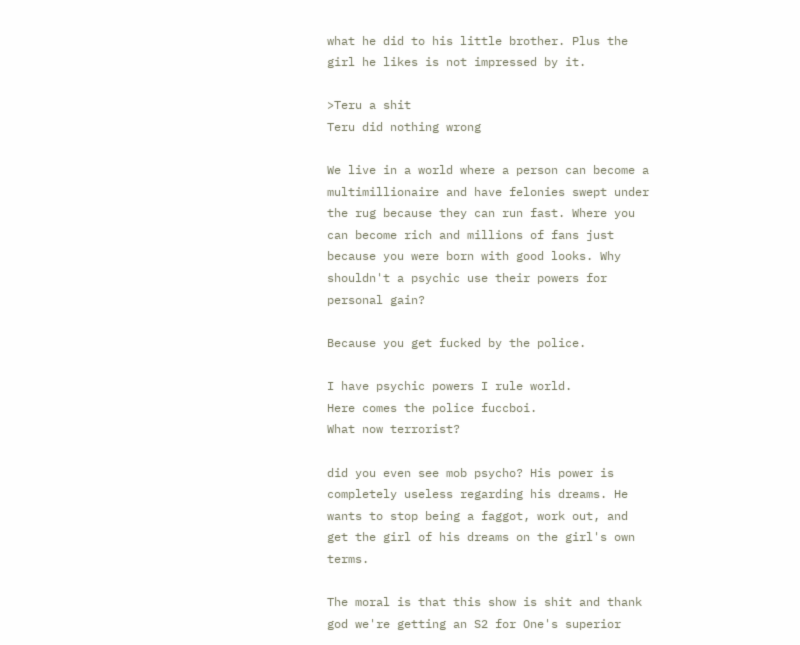what he did to his little brother. Plus the girl he likes is not impressed by it.

>Teru a shit
Teru did nothing wrong

We live in a world where a person can become a multimillionaire and have felonies swept under the rug because they can run fast. Where you can become rich and millions of fans just because you were born with good looks. Why shouldn't a psychic use their powers for personal gain?

Because you get fucked by the police.

I have psychic powers I rule world.
Here comes the police fuccboi.
What now terrorist?

did you even see mob psycho? His power is completely useless regarding his dreams. He wants to stop being a faggot, work out, and get the girl of his dreams on the girl's own terms.

The moral is that this show is shit and thank god we're getting an S2 for One's superior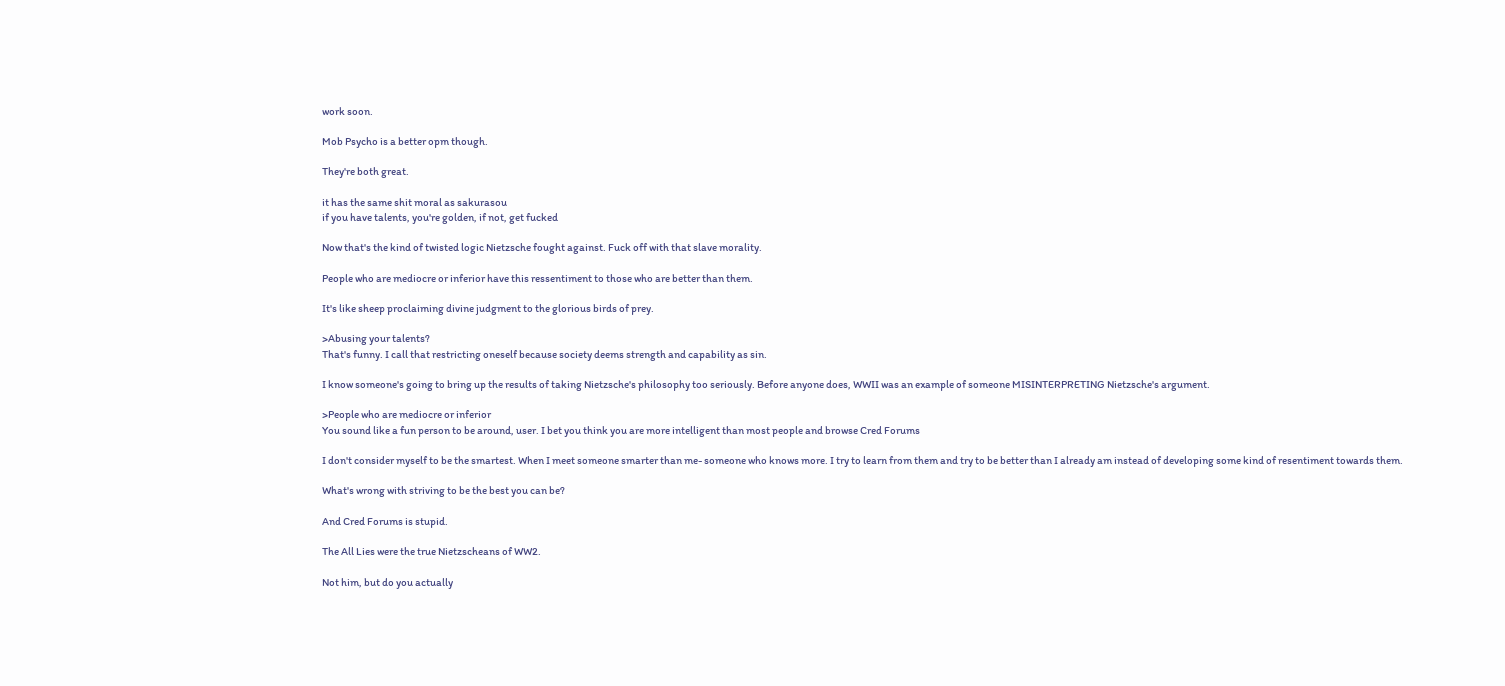work soon.

Mob Psycho is a better opm though.

They're both great.

it has the same shit moral as sakurasou
if you have talents, you're golden, if not, get fucked

Now that's the kind of twisted logic Nietzsche fought against. Fuck off with that slave morality.

People who are mediocre or inferior have this ressentiment to those who are better than them.

It's like sheep proclaiming divine judgment to the glorious birds of prey.

>Abusing your talents?
That's funny. I call that restricting oneself because society deems strength and capability as sin.

I know someone's going to bring up the results of taking Nietzsche's philosophy too seriously. Before anyone does, WWII was an example of someone MISINTERPRETING Nietzsche's argument.

>People who are mediocre or inferior
You sound like a fun person to be around, user. I bet you think you are more intelligent than most people and browse Cred Forums

I don't consider myself to be the smartest. When I meet someone smarter than me- someone who knows more. I try to learn from them and try to be better than I already am instead of developing some kind of resentiment towards them.

What's wrong with striving to be the best you can be?

And Cred Forums is stupid.

The All Lies were the true Nietzscheans of WW2.

Not him, but do you actually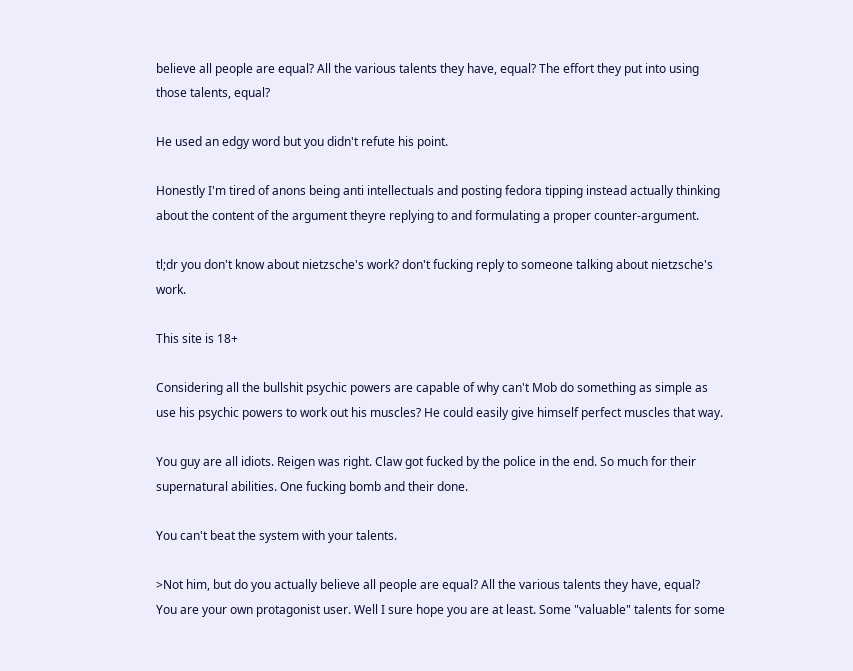believe all people are equal? All the various talents they have, equal? The effort they put into using those talents, equal?

He used an edgy word but you didn't refute his point.

Honestly I'm tired of anons being anti intellectuals and posting fedora tipping instead actually thinking about the content of the argument theyre replying to and formulating a proper counter-argument.

tl;dr you don't know about nietzsche's work? don't fucking reply to someone talking about nietzsche's work.

This site is 18+

Considering all the bullshit psychic powers are capable of why can't Mob do something as simple as use his psychic powers to work out his muscles? He could easily give himself perfect muscles that way.

You guy are all idiots. Reigen was right. Claw got fucked by the police in the end. So much for their supernatural abilities. One fucking bomb and their done.

You can't beat the system with your talents.

>Not him, but do you actually believe all people are equal? All the various talents they have, equal?
You are your own protagonist user. Well I sure hope you are at least. Some "valuable" talents for some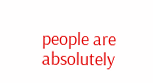people are absolutely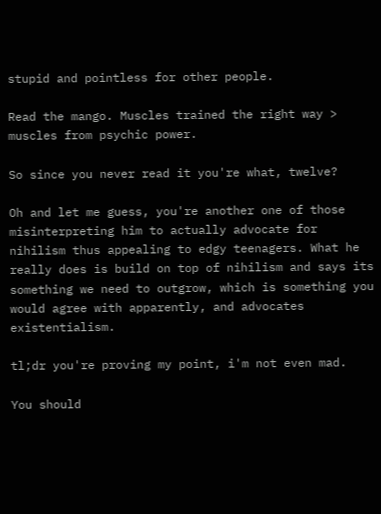stupid and pointless for other people.

Read the mango. Muscles trained the right way > muscles from psychic power.

So since you never read it you're what, twelve?

Oh and let me guess, you're another one of those misinterpreting him to actually advocate for nihilism thus appealing to edgy teenagers. What he really does is build on top of nihilism and says its something we need to outgrow, which is something you would agree with apparently, and advocates existentialism.

tl;dr you're proving my point, i'm not even mad.

You should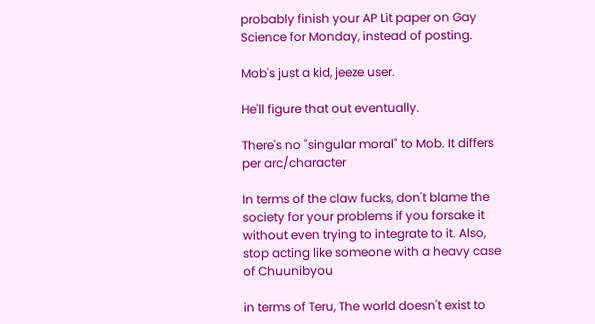probably finish your AP Lit paper on Gay Science for Monday, instead of posting.

Mob's just a kid, jeeze user.

He'll figure that out eventually.

There's no "singular moral" to Mob. It differs per arc/character

In terms of the claw fucks, don't blame the society for your problems if you forsake it without even trying to integrate to it. Also, stop acting like someone with a heavy case of Chuunibyou

in terms of Teru, The world doesn't exist to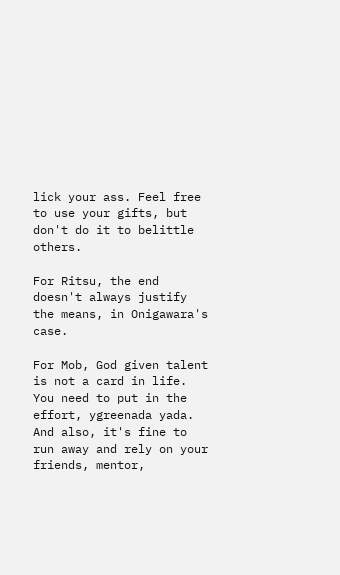lick your ass. Feel free to use your gifts, but don't do it to belittle others.

For Ritsu, the end doesn't always justify the means, in Onigawara's case.

For Mob, God given talent is not a card in life. You need to put in the effort, ygreenada yada. And also, it's fine to run away and rely on your friends, mentor,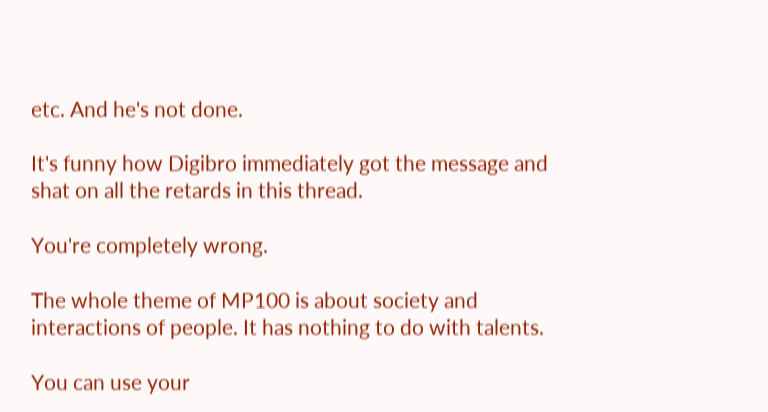etc. And he's not done.

It's funny how Digibro immediately got the message and shat on all the retards in this thread.

You're completely wrong.

The whole theme of MP100 is about society and interactions of people. It has nothing to do with talents.

You can use your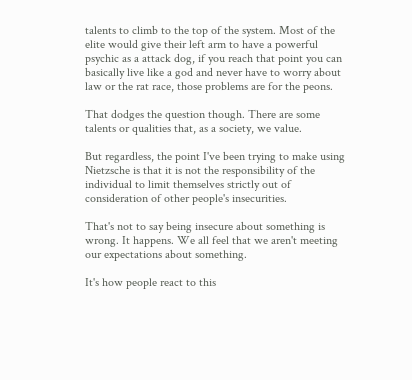talents to climb to the top of the system. Most of the elite would give their left arm to have a powerful psychic as a attack dog, if you reach that point you can basically live like a god and never have to worry about law or the rat race, those problems are for the peons.

That dodges the question though. There are some talents or qualities that, as a society, we value.

But regardless, the point I've been trying to make using Nietzsche is that it is not the responsibility of the individual to limit themselves strictly out of consideration of other people's insecurities.

That's not to say being insecure about something is wrong. It happens. We all feel that we aren't meeting our expectations about something.

It's how people react to this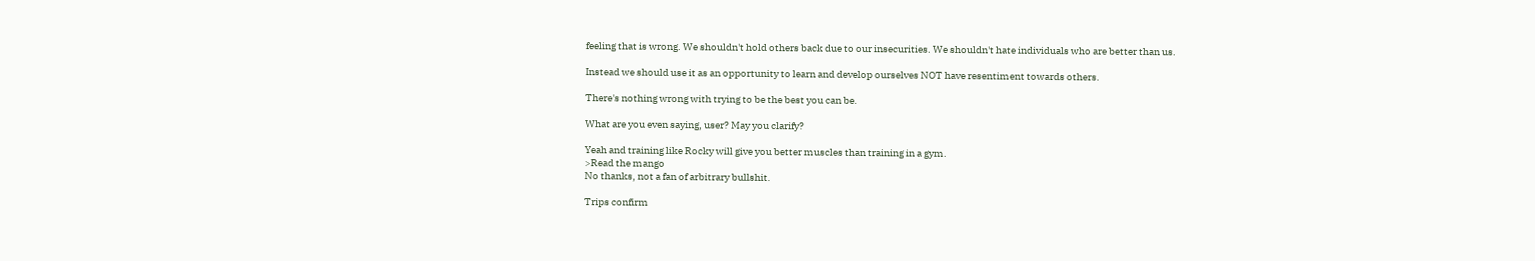feeling that is wrong. We shouldn't hold others back due to our insecurities. We shouldn't hate individuals who are better than us.

Instead we should use it as an opportunity to learn and develop ourselves NOT have resentiment towards others.

There's nothing wrong with trying to be the best you can be.

What are you even saying, user? May you clarify?

Yeah and training like Rocky will give you better muscles than training in a gym.
>Read the mango
No thanks, not a fan of arbitrary bullshit.

Trips confirm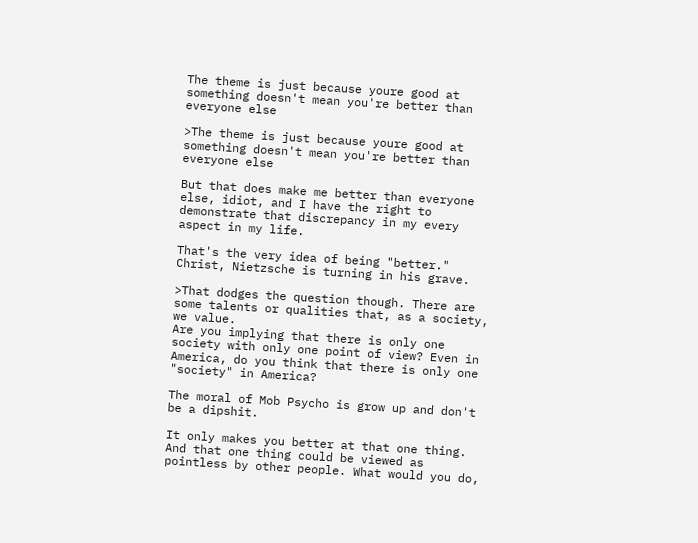The theme is just because youre good at something doesn't mean you're better than everyone else

>The theme is just because youre good at something doesn't mean you're better than everyone else

But that does make me better than everyone else, idiot, and I have the right to demonstrate that discrepancy in my every aspect in my life.

That's the very idea of being "better." Christ, Nietzsche is turning in his grave.

>That dodges the question though. There are some talents or qualities that, as a society, we value.
Are you implying that there is only one society with only one point of view? Even in America, do you think that there is only one "society" in America?

The moral of Mob Psycho is grow up and don't be a dipshit.

It only makes you better at that one thing. And that one thing could be viewed as pointless by other people. What would you do,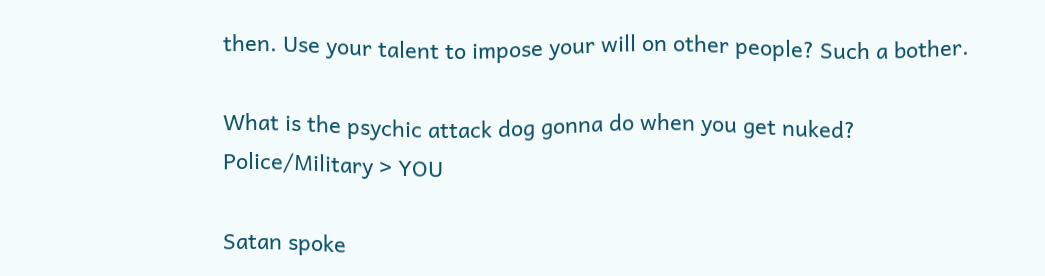then. Use your talent to impose your will on other people? Such a bother.

What is the psychic attack dog gonna do when you get nuked?
Police/Military > YOU

Satan spoke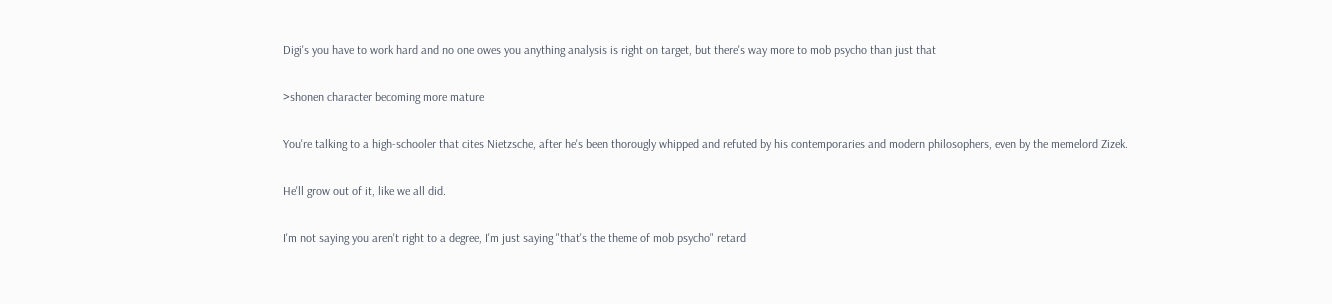Digi's you have to work hard and no one owes you anything analysis is right on target, but there's way more to mob psycho than just that

>shonen character becoming more mature

You're talking to a high-schooler that cites Nietzsche, after he's been thorougly whipped and refuted by his contemporaries and modern philosophers, even by the memelord Zizek.

He'll grow out of it, like we all did.

I'm not saying you aren't right to a degree, I'm just saying "that's the theme of mob psycho" retard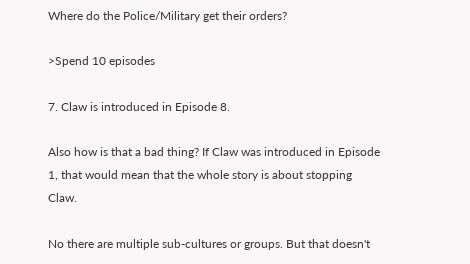Where do the Police/Military get their orders?

>Spend 10 episodes

7. Claw is introduced in Episode 8.

Also how is that a bad thing? If Claw was introduced in Episode 1, that would mean that the whole story is about stopping Claw.

No there are multiple sub-cultures or groups. But that doesn't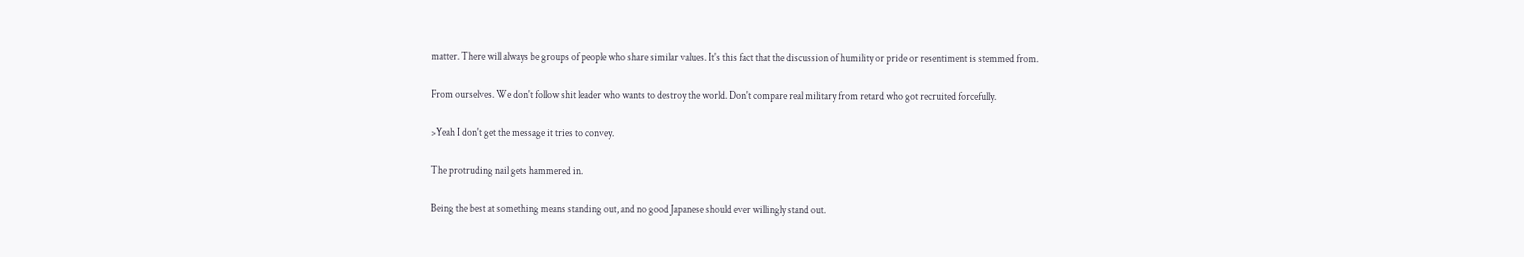matter. There will always be groups of people who share similar values. It's this fact that the discussion of humility or pride or resentiment is stemmed from.

From ourselves. We don't follow shit leader who wants to destroy the world. Don't compare real military from retard who got recruited forcefully.

>Yeah I don't get the message it tries to convey.

The protruding nail gets hammered in.

Being the best at something means standing out, and no good Japanese should ever willingly stand out.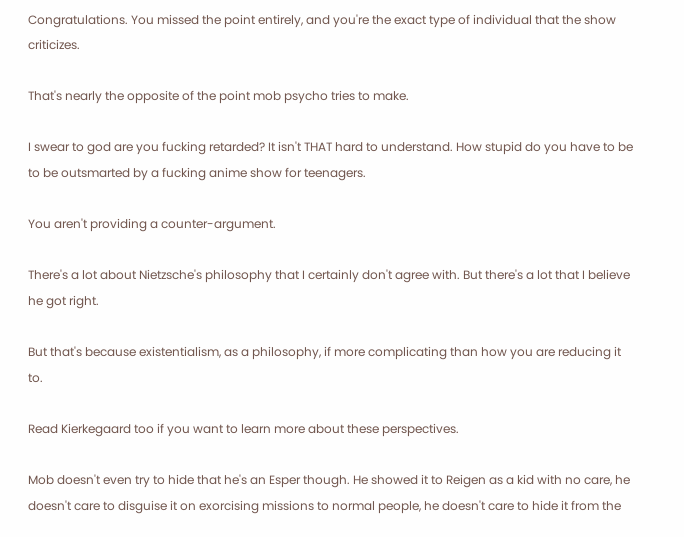Congratulations. You missed the point entirely, and you're the exact type of individual that the show criticizes.

That's nearly the opposite of the point mob psycho tries to make.

I swear to god are you fucking retarded? It isn't THAT hard to understand. How stupid do you have to be to be outsmarted by a fucking anime show for teenagers.

You aren't providing a counter-argument.

There's a lot about Nietzsche's philosophy that I certainly don't agree with. But there's a lot that I believe he got right.

But that's because existentialism, as a philosophy, if more complicating than how you are reducing it to.

Read Kierkegaard too if you want to learn more about these perspectives.

Mob doesn't even try to hide that he's an Esper though. He showed it to Reigen as a kid with no care, he doesn't care to disguise it on exorcising missions to normal people, he doesn't care to hide it from the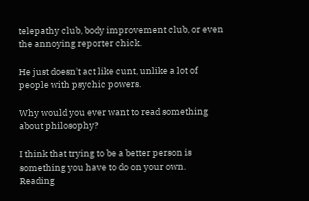telepathy club, body improvement club, or even the annoying reporter chick.

He just doesn't act like cunt, unlike a lot of people with psychic powers.

Why would you ever want to read something about philosophy?

I think that trying to be a better person is something you have to do on your own.
Reading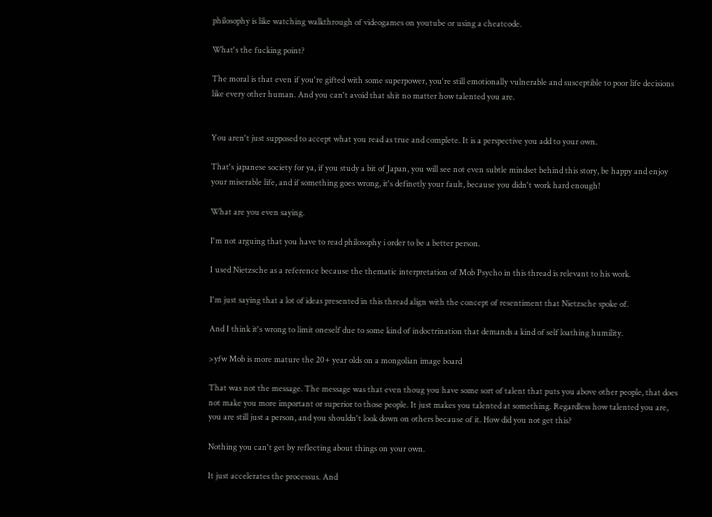philosophy is like watching walkthrough of videogames on youtube or using a cheatcode.

What's the fucking point?

The moral is that even if you're gifted with some superpower, you're still emotionally vulnerable and susceptible to poor life decisions like every other human. And you can't avoid that shit no matter how talented you are.


You aren't just supposed to accept what you read as true and complete. It is a perspective you add to your own.

That's japanese society for ya, if you study a bit of Japan, you will see not even subtle mindset behind this story, be happy and enjoy your miserable life, and if something goes wrong, it's definetly your fault, because you didn't work hard enough!

What are you even saying.

I'm not arguing that you have to read philosophy i order to be a better person.

I used Nietzsche as a reference because the thematic interpretation of Mob Psycho in this thread is relevant to his work.

I'm just saying that a lot of ideas presented in this thread align with the concept of resentiment that Nietzsche spoke of.

And I think it's wrong to limit oneself due to some kind of indoctrination that demands a kind of self loathing humility.

>yfw Mob is more mature the 20+ year olds on a mongolian image board

That was not the message. The message was that even thoug you have some sort of talent that puts you above other people, that does not make you more important or superior to those people. It just makes you talented at something. Regardless how talented you are, you are still just a person, and you shouldn't look down on others because of it. How did you not get this?

Nothing you can't get by reflecting about things on your own.

It just accelerates the processus. And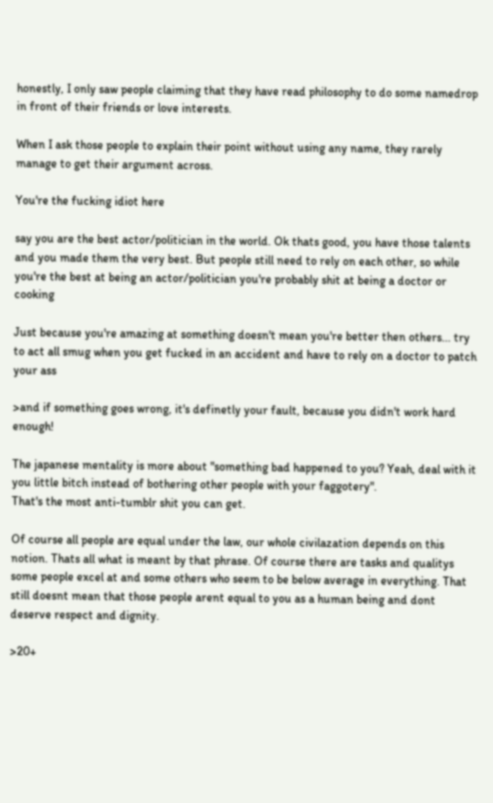honestly, I only saw people claiming that they have read philosophy to do some namedrop in front of their friends or love interests.

When I ask those people to explain their point without using any name, they rarely manage to get their argument across.

You're the fucking idiot here

say you are the best actor/politician in the world. Ok thats good, you have those talents and you made them the very best. But people still need to rely on each other, so while you're the best at being an actor/politician you're probably shit at being a doctor or cooking

Just because you're amazing at something doesn't mean you're better then others... try to act all smug when you get fucked in an accident and have to rely on a doctor to patch your ass

>and if something goes wrong, it's definetly your fault, because you didn't work hard enough!

The japanese mentality is more about "something bad happened to you? Yeah, deal with it you little bitch instead of bothering other people with your faggotery".
That's the most anti-tumblr shit you can get.

Of course all people are equal under the law, our whole civilazation depends on this notion. Thats all what is meant by that phrase. Of course there are tasks and qualitys some people excel at and some others who seem to be below average in everything. That still doesnt mean that those people arent equal to you as a human being and dont deserve respect and dignity.

>20+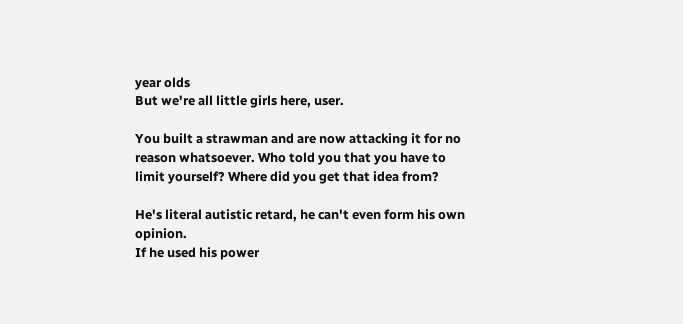year olds
But we're all little girls here, user.

You built a strawman and are now attacking it for no reason whatsoever. Who told you that you have to limit yourself? Where did you get that idea from?

He's literal autistic retard, he can't even form his own opinion.
If he used his power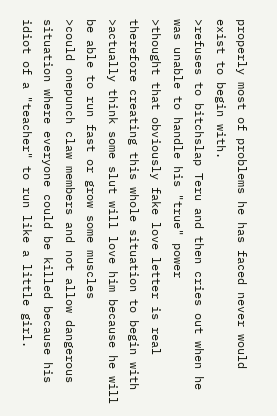properly most of problems he has faced never would exist to begin with.
>refuses to bitchslap Teru and then cries out when he was unable to handle his "true" power
>thought that obviously fake love letter is real therefore creating this whole situation to begin with
>actually think some slut will love him because he will be able to run fast or grow some muscles
>could onepunch claw members and not allow dangerous situation where everyone could be killed because his idiot of a "teacher" to run like a little girl.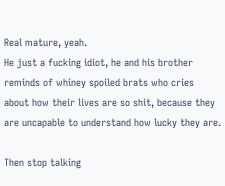Real mature, yeah.
He just a fucking idiot, he and his brother reminds of whiney spoiled brats who cries about how their lives are so shit, because they are uncapable to understand how lucky they are.

Then stop talking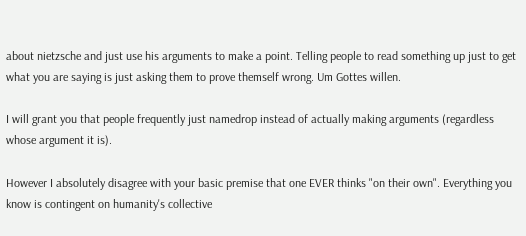about nietzsche and just use his arguments to make a point. Telling people to read something up just to get what you are saying is just asking them to prove themself wrong. Um Gottes willen.

I will grant you that people frequently just namedrop instead of actually making arguments (regardless whose argument it is).

However I absolutely disagree with your basic premise that one EVER thinks "on their own". Everything you know is contingent on humanity's collective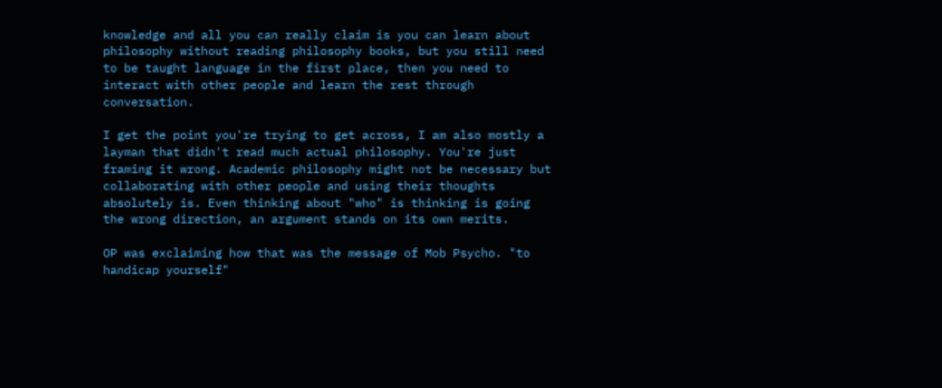knowledge and all you can really claim is you can learn about philosophy without reading philosophy books, but you still need to be taught language in the first place, then you need to interact with other people and learn the rest through conversation.

I get the point you're trying to get across, I am also mostly a layman that didn't read much actual philosophy. You're just framing it wrong. Academic philosophy might not be necessary but collaborating with other people and using their thoughts absolutely is. Even thinking about "who" is thinking is going the wrong direction, an argument stands on its own merits.

OP was exclaiming how that was the message of Mob Psycho. "to handicap yourself"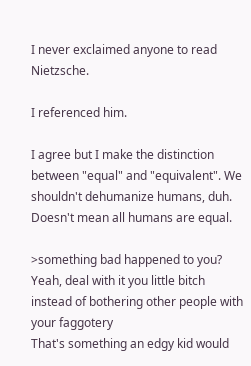I never exclaimed anyone to read Nietzsche.

I referenced him.

I agree but I make the distinction between "equal" and "equivalent". We shouldn't dehumanize humans, duh. Doesn't mean all humans are equal.

>something bad happened to you? Yeah, deal with it you little bitch instead of bothering other people with your faggotery
That's something an edgy kid would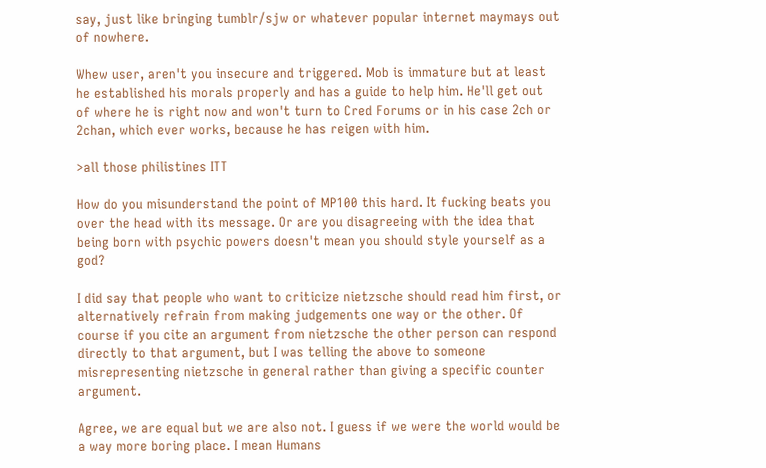say, just like bringing tumblr/sjw or whatever popular internet maymays out of nowhere.

Whew user, aren't you insecure and triggered. Mob is immature but at least he established his morals properly and has a guide to help him. He'll get out of where he is right now and won't turn to Cred Forums or in his case 2ch or 2chan, which ever works, because he has reigen with him.

>all those philistines ITT

How do you misunderstand the point of MP100 this hard. It fucking beats you over the head with its message. Or are you disagreeing with the idea that being born with psychic powers doesn't mean you should style yourself as a god?

I did say that people who want to criticize nietzsche should read him first, or alternatively refrain from making judgements one way or the other. Of course if you cite an argument from nietzsche the other person can respond directly to that argument, but I was telling the above to someone misrepresenting nietzsche in general rather than giving a specific counter argument.

Agree, we are equal but we are also not. I guess if we were the world would be a way more boring place. I mean Humans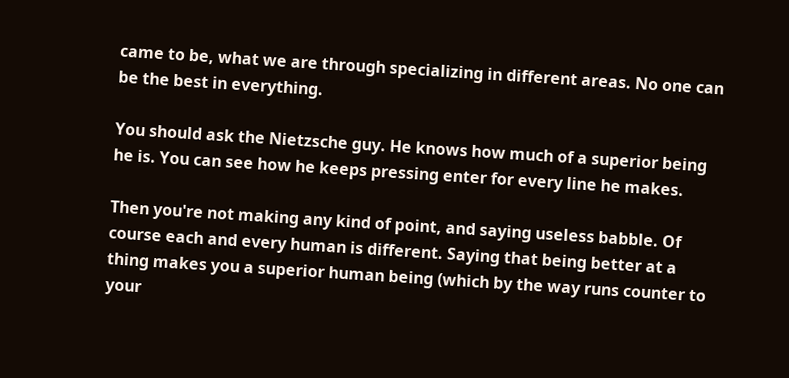came to be, what we are through specializing in different areas. No one can be the best in everything.

You should ask the Nietzsche guy. He knows how much of a superior being he is. You can see how he keeps pressing enter for every line he makes.

Then you're not making any kind of point, and saying useless babble. Of course each and every human is different. Saying that being better at a thing makes you a superior human being (which by the way runs counter to your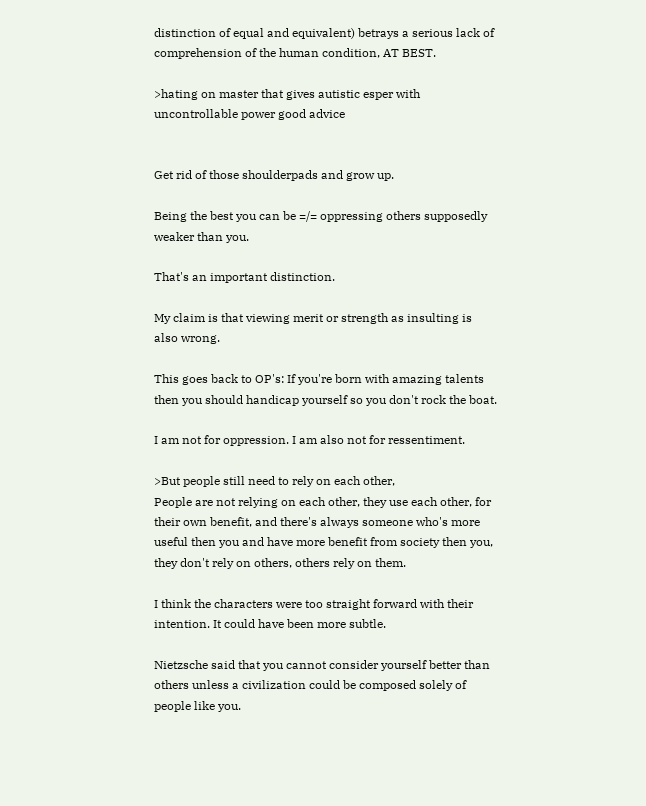distinction of equal and equivalent) betrays a serious lack of comprehension of the human condition, AT BEST.

>hating on master that gives autistic esper with uncontrollable power good advice


Get rid of those shoulderpads and grow up.

Being the best you can be =/= oppressing others supposedly weaker than you.

That's an important distinction.

My claim is that viewing merit or strength as insulting is also wrong.

This goes back to OP's: If you're born with amazing talents then you should handicap yourself so you don't rock the boat.

I am not for oppression. I am also not for ressentiment.

>But people still need to rely on each other,
People are not relying on each other, they use each other, for their own benefit, and there's always someone who's more useful then you and have more benefit from society then you, they don't rely on others, others rely on them.

I think the characters were too straight forward with their intention. It could have been more subtle.

Nietzsche said that you cannot consider yourself better than others unless a civilization could be composed solely of people like you.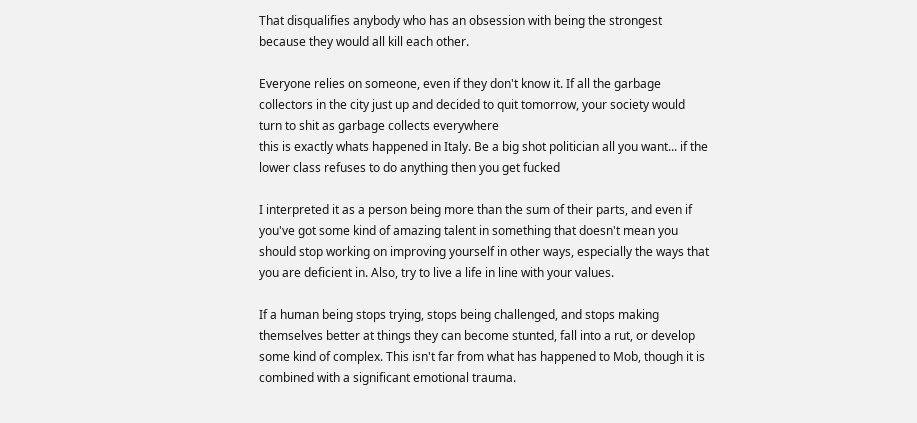That disqualifies anybody who has an obsession with being the strongest because they would all kill each other.

Everyone relies on someone, even if they don't know it. If all the garbage collectors in the city just up and decided to quit tomorrow, your society would turn to shit as garbage collects everywhere
this is exactly whats happened in Italy. Be a big shot politician all you want... if the lower class refuses to do anything then you get fucked

I interpreted it as a person being more than the sum of their parts, and even if you've got some kind of amazing talent in something that doesn't mean you should stop working on improving yourself in other ways, especially the ways that you are deficient in. Also, try to live a life in line with your values.

If a human being stops trying, stops being challenged, and stops making themselves better at things they can become stunted, fall into a rut, or develop some kind of complex. This isn't far from what has happened to Mob, though it is combined with a significant emotional trauma.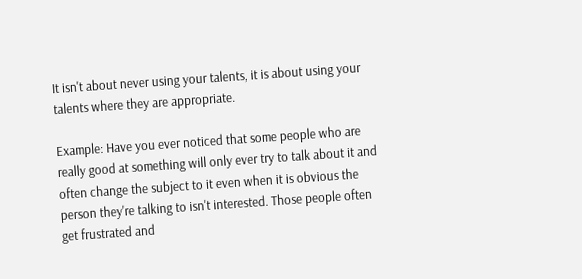It isn't about never using your talents, it is about using your talents where they are appropriate.

Example: Have you ever noticed that some people who are really good at something will only ever try to talk about it and often change the subject to it even when it is obvious the person they're talking to isn't interested. Those people often get frustrated and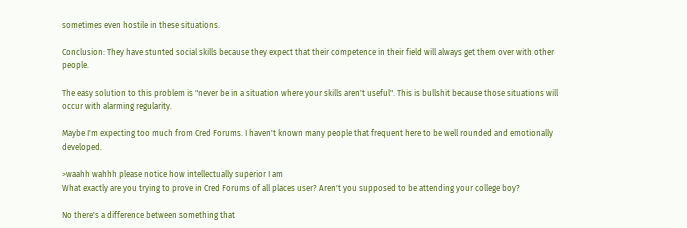sometimes even hostile in these situations.

Conclusion: They have stunted social skills because they expect that their competence in their field will always get them over with other people.

The easy solution to this problem is "never be in a situation where your skills aren't useful". This is bullshit because those situations will occur with alarming regularity.

Maybe I'm expecting too much from Cred Forums. I haven't known many people that frequent here to be well rounded and emotionally developed.

>waahh wahhh please notice how intellectually superior I am
What exactly are you trying to prove in Cred Forums of all places user? Aren't you supposed to be attending your college boy?

No there's a difference between something that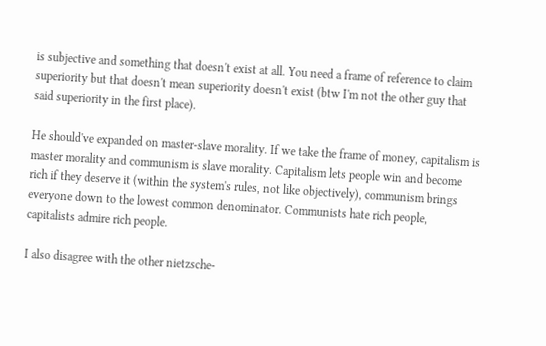is subjective and something that doesn't exist at all. You need a frame of reference to claim superiority but that doesn't mean superiority doesn't exist (btw I'm not the other guy that said superiority in the first place).

He should've expanded on master-slave morality. If we take the frame of money, capitalism is master morality and communism is slave morality. Capitalism lets people win and become rich if they deserve it (within the system's rules, not like objectively), communism brings everyone down to the lowest common denominator. Communists hate rich people, capitalists admire rich people.

I also disagree with the other nietzsche-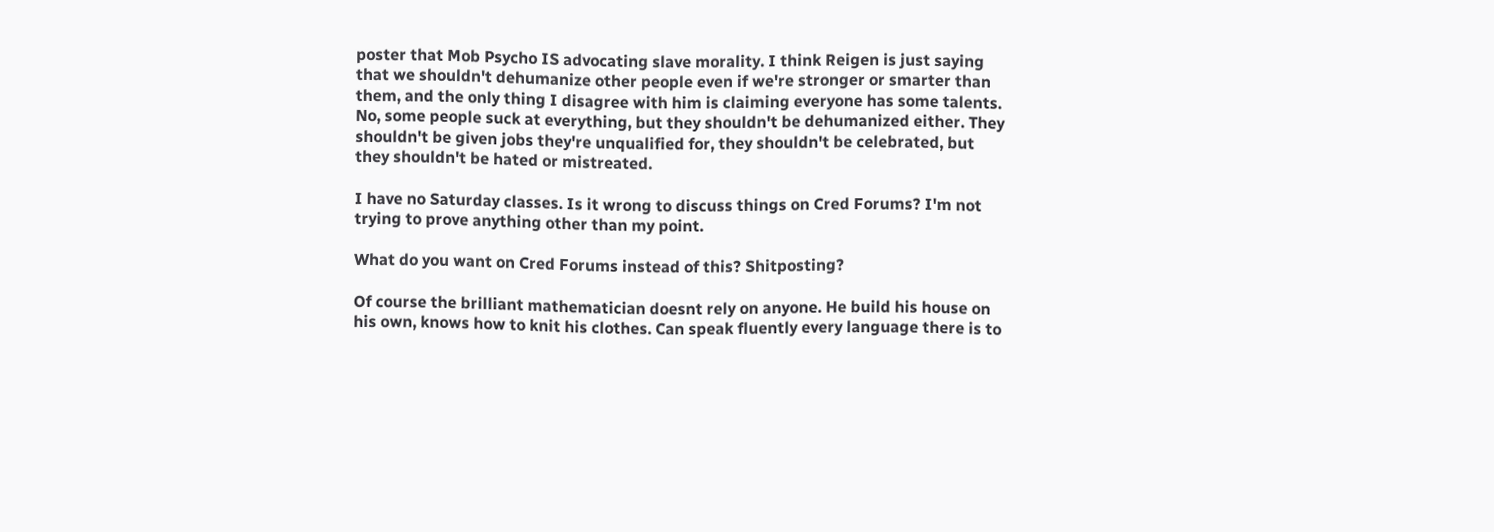poster that Mob Psycho IS advocating slave morality. I think Reigen is just saying that we shouldn't dehumanize other people even if we're stronger or smarter than them, and the only thing I disagree with him is claiming everyone has some talents. No, some people suck at everything, but they shouldn't be dehumanized either. They shouldn't be given jobs they're unqualified for, they shouldn't be celebrated, but they shouldn't be hated or mistreated.

I have no Saturday classes. Is it wrong to discuss things on Cred Forums? I'm not trying to prove anything other than my point.

What do you want on Cred Forums instead of this? Shitposting?

Of course the brilliant mathematician doesnt rely on anyone. He build his house on his own, knows how to knit his clothes. Can speak fluently every language there is to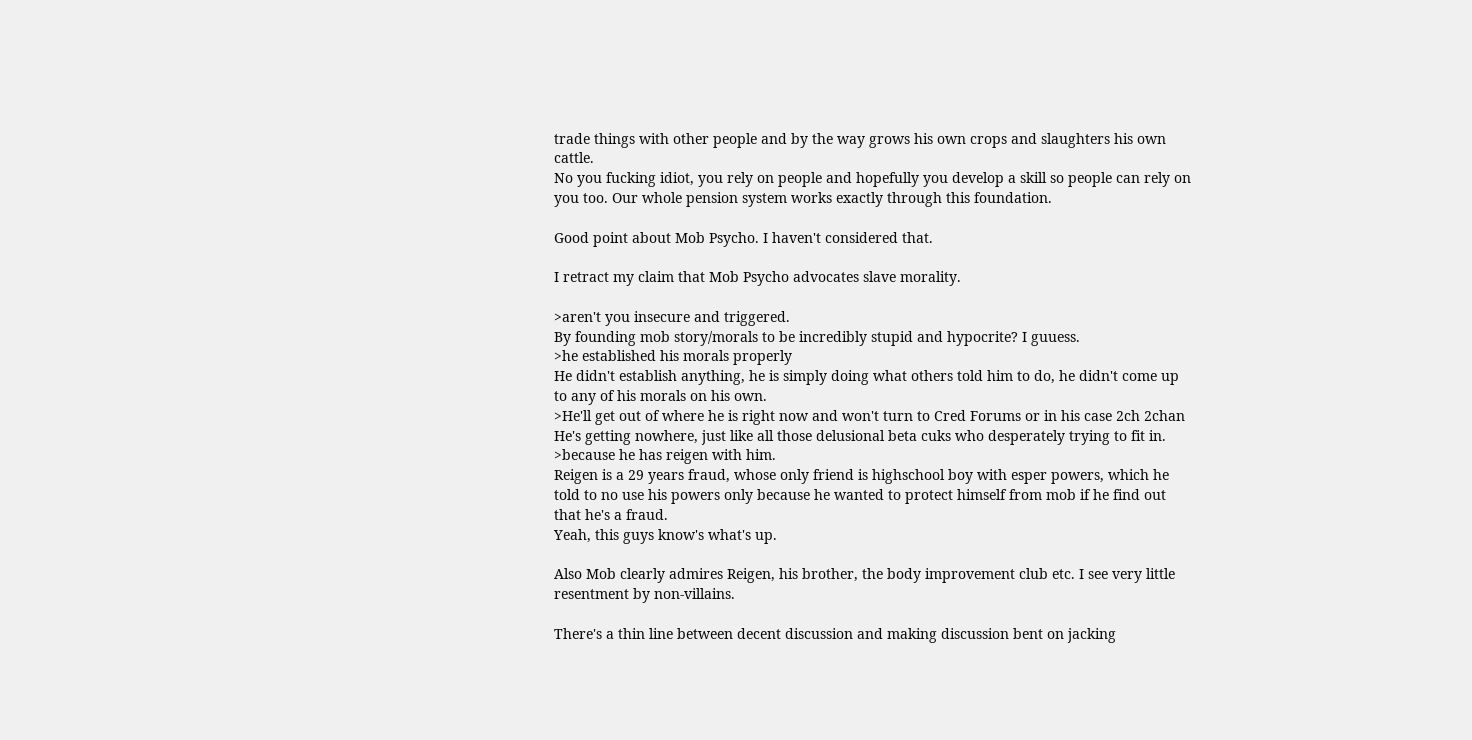trade things with other people and by the way grows his own crops and slaughters his own cattle.
No you fucking idiot, you rely on people and hopefully you develop a skill so people can rely on you too. Our whole pension system works exactly through this foundation.

Good point about Mob Psycho. I haven't considered that.

I retract my claim that Mob Psycho advocates slave morality.

>aren't you insecure and triggered.
By founding mob story/morals to be incredibly stupid and hypocrite? I guuess.
>he established his morals properly
He didn't establish anything, he is simply doing what others told him to do, he didn't come up to any of his morals on his own.
>He'll get out of where he is right now and won't turn to Cred Forums or in his case 2ch 2chan
He's getting nowhere, just like all those delusional beta cuks who desperately trying to fit in.
>because he has reigen with him.
Reigen is a 29 years fraud, whose only friend is highschool boy with esper powers, which he told to no use his powers only because he wanted to protect himself from mob if he find out that he's a fraud.
Yeah, this guys know's what's up.

Also Mob clearly admires Reigen, his brother, the body improvement club etc. I see very little resentment by non-villains.

There's a thin line between decent discussion and making discussion bent on jacking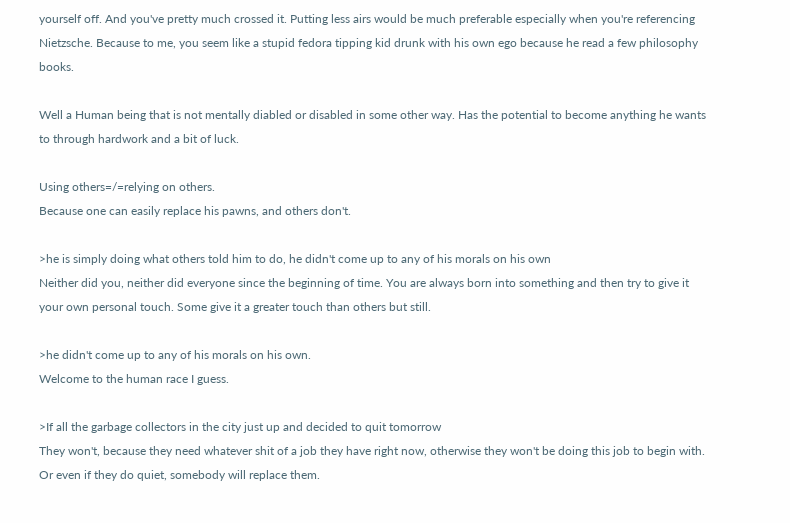yourself off. And you've pretty much crossed it. Putting less airs would be much preferable especially when you're referencing Nietzsche. Because to me, you seem like a stupid fedora tipping kid drunk with his own ego because he read a few philosophy books.

Well a Human being that is not mentally diabled or disabled in some other way. Has the potential to become anything he wants to through hardwork and a bit of luck.

Using others=/=relying on others.
Because one can easily replace his pawns, and others don't.

>he is simply doing what others told him to do, he didn't come up to any of his morals on his own
Neither did you, neither did everyone since the beginning of time. You are always born into something and then try to give it your own personal touch. Some give it a greater touch than others but still.

>he didn't come up to any of his morals on his own.
Welcome to the human race I guess.

>If all the garbage collectors in the city just up and decided to quit tomorrow
They won't, because they need whatever shit of a job they have right now, otherwise they won't be doing this job to begin with.
Or even if they do quiet, somebody will replace them.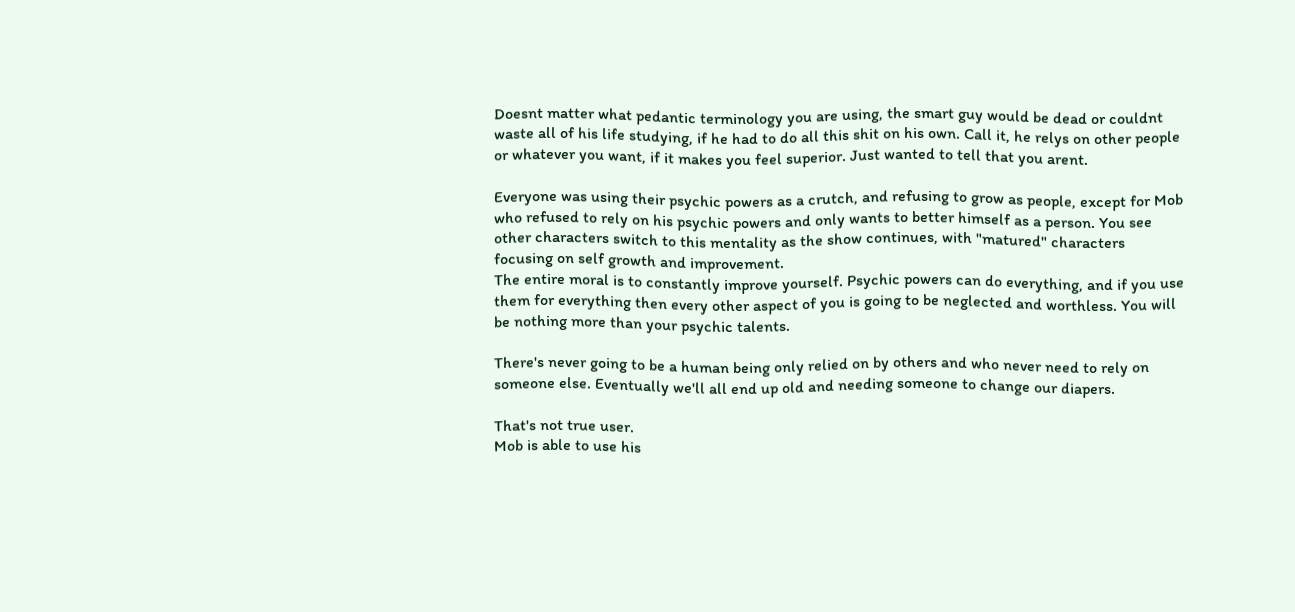Doesnt matter what pedantic terminology you are using, the smart guy would be dead or couldnt waste all of his life studying, if he had to do all this shit on his own. Call it, he relys on other people or whatever you want, if it makes you feel superior. Just wanted to tell that you arent.

Everyone was using their psychic powers as a crutch, and refusing to grow as people, except for Mob who refused to rely on his psychic powers and only wants to better himself as a person. You see other characters switch to this mentality as the show continues, with "matured" characters focusing on self growth and improvement.
The entire moral is to constantly improve yourself. Psychic powers can do everything, and if you use them for everything then every other aspect of you is going to be neglected and worthless. You will be nothing more than your psychic talents.

There's never going to be a human being only relied on by others and who never need to rely on someone else. Eventually we'll all end up old and needing someone to change our diapers.

That's not true user.
Mob is able to use his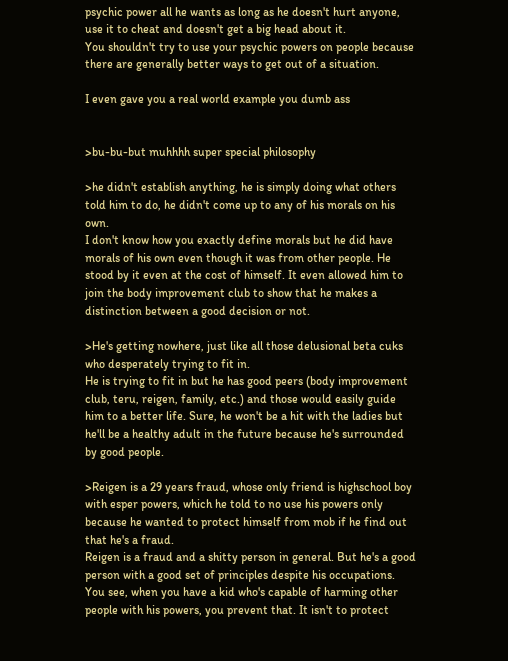psychic power all he wants as long as he doesn't hurt anyone, use it to cheat and doesn't get a big head about it.
You shouldn't try to use your psychic powers on people because there are generally better ways to get out of a situation.

I even gave you a real world example you dumb ass


>bu-bu-but muhhhh super special philosophy

>he didn't establish anything, he is simply doing what others told him to do, he didn't come up to any of his morals on his own.
I don't know how you exactly define morals but he did have morals of his own even though it was from other people. He stood by it even at the cost of himself. It even allowed him to join the body improvement club to show that he makes a distinction between a good decision or not.

>He's getting nowhere, just like all those delusional beta cuks who desperately trying to fit in.
He is trying to fit in but he has good peers (body improvement club, teru, reigen, family, etc.) and those would easily guide him to a better life. Sure, he won't be a hit with the ladies but he'll be a healthy adult in the future because he's surrounded by good people.

>Reigen is a 29 years fraud, whose only friend is highschool boy with esper powers, which he told to no use his powers only because he wanted to protect himself from mob if he find out that he's a fraud.
Reigen is a fraud and a shitty person in general. But he's a good person with a good set of principles despite his occupations. You see, when you have a kid who's capable of harming other people with his powers, you prevent that. It isn't to protect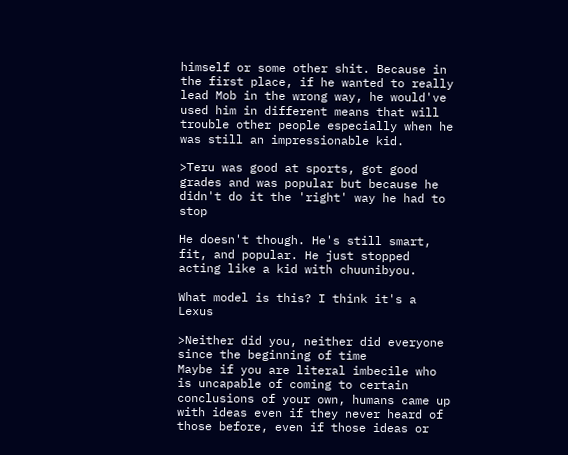himself or some other shit. Because in the first place, if he wanted to really lead Mob in the wrong way, he would've used him in different means that will trouble other people especially when he was still an impressionable kid.

>Teru was good at sports, got good grades and was popular but because he didn't do it the 'right' way he had to stop

He doesn't though. He's still smart, fit, and popular. He just stopped acting like a kid with chuunibyou.

What model is this? I think it's a Lexus

>Neither did you, neither did everyone since the beginning of time
Maybe if you are literal imbecile who is uncapable of coming to certain conclusions of your own, humans came up with ideas even if they never heard of those before, even if those ideas or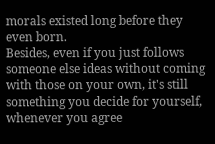morals existed long before they even born.
Besides, even if you just follows someone else ideas without coming with those on your own, it's still something you decide for yourself, whenever you agree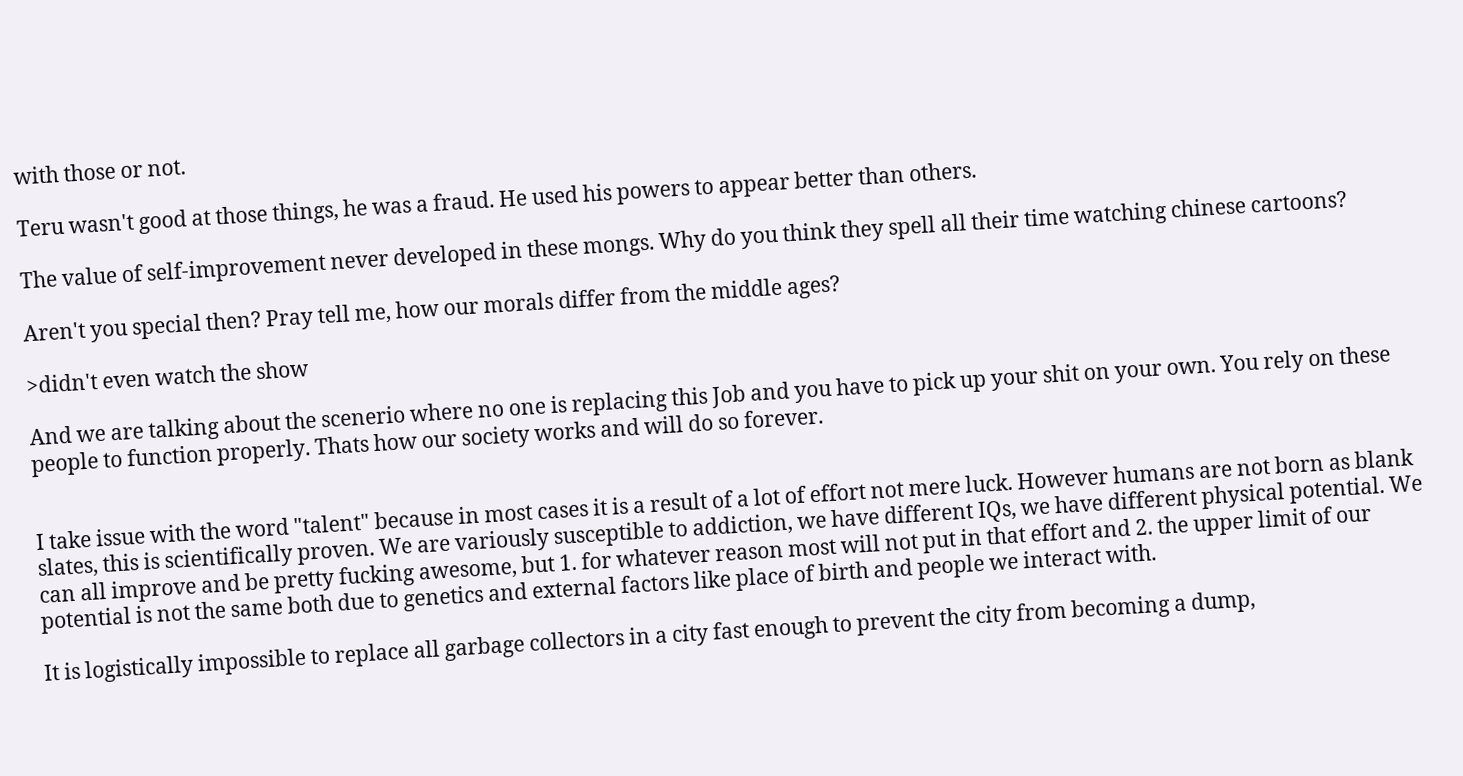with those or not.

Teru wasn't good at those things, he was a fraud. He used his powers to appear better than others.

The value of self-improvement never developed in these mongs. Why do you think they spell all their time watching chinese cartoons?

Aren't you special then? Pray tell me, how our morals differ from the middle ages?

>didn't even watch the show

And we are talking about the scenerio where no one is replacing this Job and you have to pick up your shit on your own. You rely on these people to function properly. Thats how our society works and will do so forever.


I take issue with the word "talent" because in most cases it is a result of a lot of effort not mere luck. However humans are not born as blank slates, this is scientifically proven. We are variously susceptible to addiction, we have different IQs, we have different physical potential. We can all improve and be pretty fucking awesome, but 1. for whatever reason most will not put in that effort and 2. the upper limit of our potential is not the same both due to genetics and external factors like place of birth and people we interact with.

It is logistically impossible to replace all garbage collectors in a city fast enough to prevent the city from becoming a dump,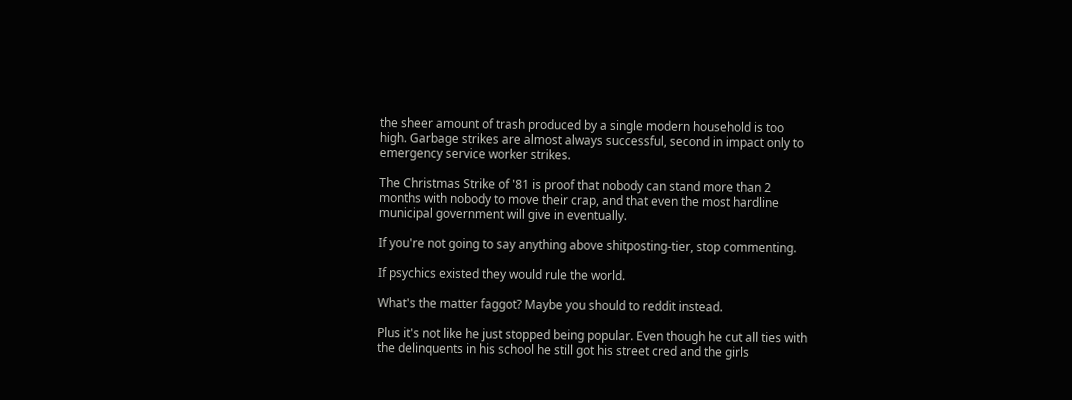the sheer amount of trash produced by a single modern household is too high. Garbage strikes are almost always successful, second in impact only to emergency service worker strikes.

The Christmas Strike of '81 is proof that nobody can stand more than 2 months with nobody to move their crap, and that even the most hardline municipal government will give in eventually.

If you're not going to say anything above shitposting-tier, stop commenting.

If psychics existed they would rule the world.

What's the matter faggot? Maybe you should to reddit instead.

Plus it's not like he just stopped being popular. Even though he cut all ties with the delinquents in his school he still got his street cred and the girls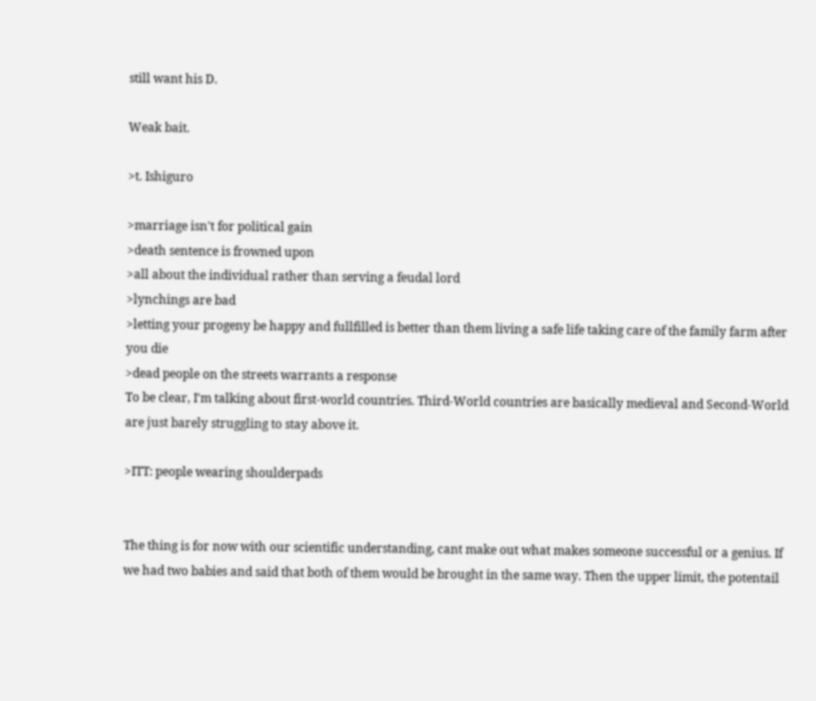still want his D.

Weak bait.

>t. Ishiguro

>marriage isn't for political gain
>death sentence is frowned upon
>all about the individual rather than serving a feudal lord
>lynchings are bad
>letting your progeny be happy and fullfilled is better than them living a safe life taking care of the family farm after you die
>dead people on the streets warrants a response
To be clear, I'm talking about first-world countries. Third-World countries are basically medieval and Second-World are just barely struggling to stay above it.

>ITT: people wearing shoulderpads


The thing is for now with our scientific understanding, cant make out what makes someone successful or a genius. If we had two babies and said that both of them would be brought in the same way. Then the upper limit, the potentail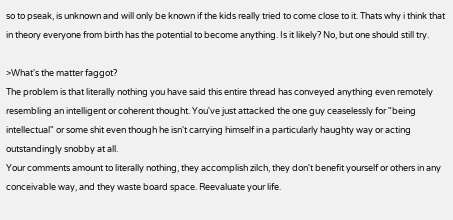so to pseak, is unknown and will only be known if the kids really tried to come close to it. Thats why i think that in theory everyone from birth has the potential to become anything. Is it likely? No, but one should still try.

>What's the matter faggot?
The problem is that literally nothing you have said this entire thread has conveyed anything even remotely resembling an intelligent or coherent thought. You've just attacked the one guy ceaselessly for "being intellectual" or some shit even though he isn't carrying himself in a particularly haughty way or acting outstandingly snobby at all.
Your comments amount to literally nothing, they accomplish zilch, they don't benefit yourself or others in any conceivable way, and they waste board space. Reevaluate your life.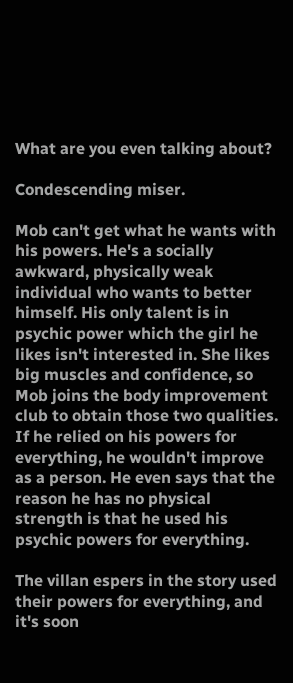What are you even talking about?

Condescending miser.

Mob can't get what he wants with his powers. He's a socially awkward, physically weak individual who wants to better himself. His only talent is in psychic power which the girl he likes isn't interested in. She likes big muscles and confidence, so Mob joins the body improvement club to obtain those two qualities. If he relied on his powers for everything, he wouldn't improve as a person. He even says that the reason he has no physical strength is that he used his psychic powers for everything.

The villan espers in the story used their powers for everything, and it's soon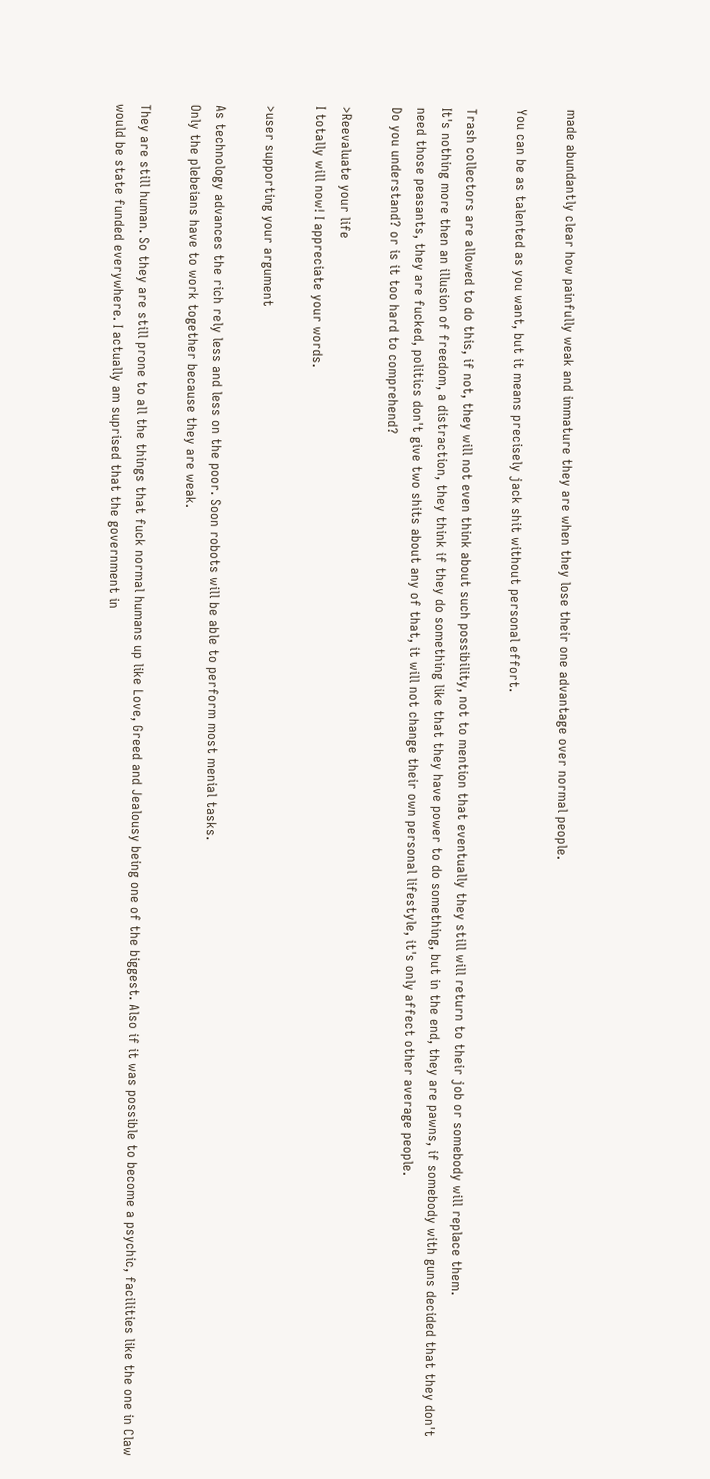made abundantly clear how painfully weak and immature they are when they lose their one advantage over normal people.

You can be as talented as you want, but it means precisely jack shit without personal effort.

Trash collectors are allowed to do this, if not, they will not even think about such possibility, not to mention that eventually they still will return to their job or somebody will replace them.
It's nothing more then an illusion of freedom, a distraction, they think if they do something like that they have power to do something, but in the end, they are pawns, if somebody with guns decided that they don't need those peasants, they are fucked, politics don't give two shits about any of that, it will not change their own personal lifestyle, it's only affect other average people.
Do you understand? or is it too hard to comprehend?

>Reevaluate your life
I totally will now! I appreciate your words.

>user supporting your argument

As technology advances the rich rely less and less on the poor. Soon robots will be able to perform most menial tasks.
Only the plebeians have to work together because they are weak.

They are still human. So they are still prone to all the things that fuck normal humans up like Love, Greed and Jealousy being one of the biggest. Also if it was possible to become a psychic, facilities like the one in Claw would be state funded everywhere. I actually am suprised that the government in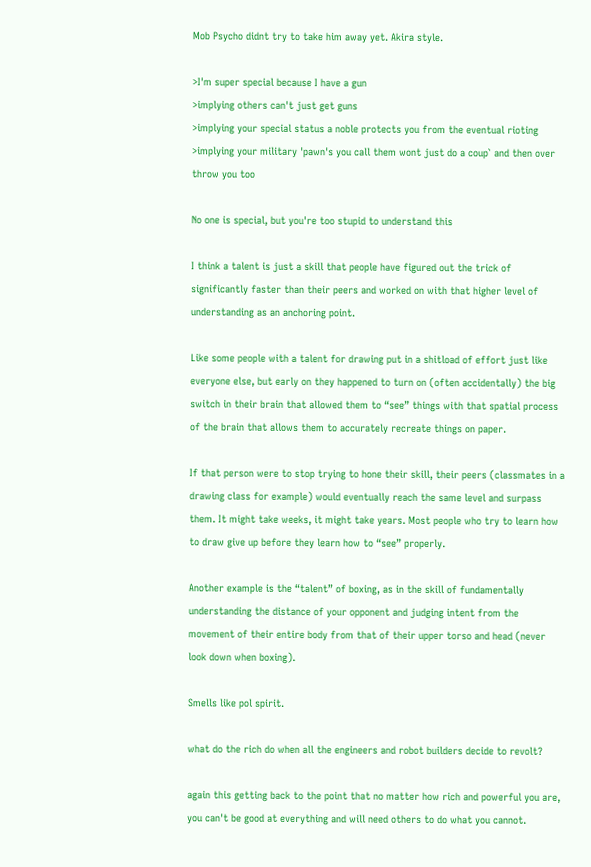Mob Psycho didnt try to take him away yet. Akira style.

>I'm super special because I have a gun
>implying others can't just get guns
>implying your special status a noble protects you from the eventual rioting
>implying your military 'pawn's you call them wont just do a coup` and then over throw you too

No one is special, but you're too stupid to understand this

I think a talent is just a skill that people have figured out the trick of significantly faster than their peers and worked on with that higher level of understanding as an anchoring point.

Like some people with a talent for drawing put in a shitload of effort just like everyone else, but early on they happened to turn on (often accidentally) the big switch in their brain that allowed them to “see” things with that spatial process of the brain that allows them to accurately recreate things on paper.

If that person were to stop trying to hone their skill, their peers (classmates in a drawing class for example) would eventually reach the same level and surpass them. It might take weeks, it might take years. Most people who try to learn how to draw give up before they learn how to “see” properly.

Another example is the “talent” of boxing, as in the skill of fundamentally understanding the distance of your opponent and judging intent from the movement of their entire body from that of their upper torso and head (never look down when boxing).

Smells like pol spirit.

what do the rich do when all the engineers and robot builders decide to revolt?

again this getting back to the point that no matter how rich and powerful you are, you can't be good at everything and will need others to do what you cannot.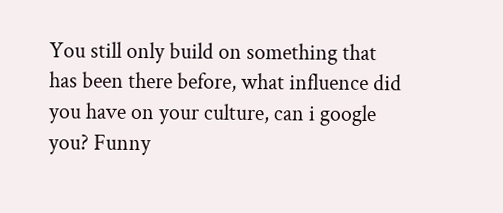You still only build on something that has been there before, what influence did you have on your culture, can i google you? Funny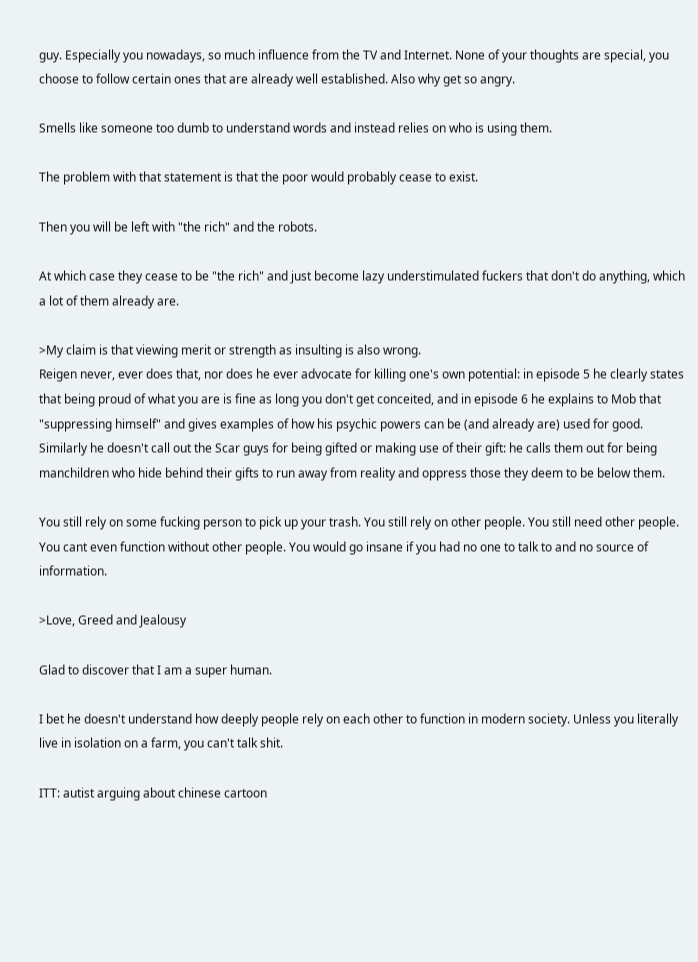guy. Especially you nowadays, so much influence from the TV and Internet. None of your thoughts are special, you choose to follow certain ones that are already well established. Also why get so angry.

Smells like someone too dumb to understand words and instead relies on who is using them.

The problem with that statement is that the poor would probably cease to exist.

Then you will be left with "the rich" and the robots.

At which case they cease to be "the rich" and just become lazy understimulated fuckers that don't do anything, which a lot of them already are.

>My claim is that viewing merit or strength as insulting is also wrong.
Reigen never, ever does that, nor does he ever advocate for killing one's own potential: in episode 5 he clearly states that being proud of what you are is fine as long you don't get conceited, and in episode 6 he explains to Mob that "suppressing himself" and gives examples of how his psychic powers can be (and already are) used for good.
Similarly he doesn't call out the Scar guys for being gifted or making use of their gift: he calls them out for being manchildren who hide behind their gifts to run away from reality and oppress those they deem to be below them.

You still rely on some fucking person to pick up your trash. You still rely on other people. You still need other people. You cant even function without other people. You would go insane if you had no one to talk to and no source of information.

>Love, Greed and Jealousy

Glad to discover that I am a super human.

I bet he doesn't understand how deeply people rely on each other to function in modern society. Unless you literally live in isolation on a farm, you can't talk shit.

ITT: autist arguing about chinese cartoon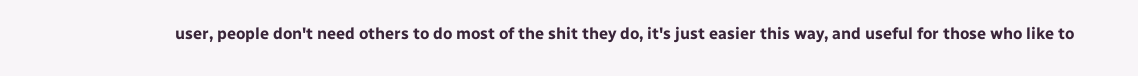user, people don't need others to do most of the shit they do, it's just easier this way, and useful for those who like to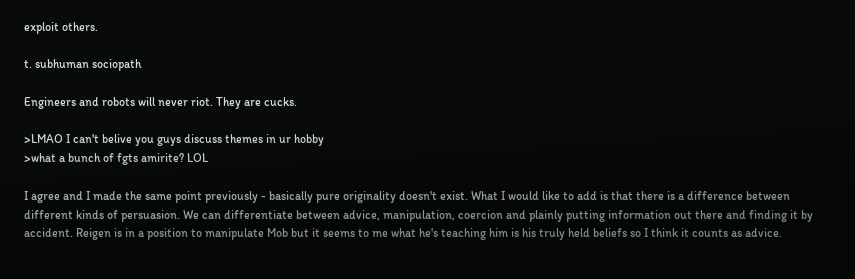exploit others.

t. subhuman sociopath

Engineers and robots will never riot. They are cucks.

>LMAO I can't belive you guys discuss themes in ur hobby
>what a bunch of fgts amirite? LOL

I agree and I made the same point previously - basically pure originality doesn't exist. What I would like to add is that there is a difference between different kinds of persuasion. We can differentiate between advice, manipulation, coercion and plainly putting information out there and finding it by accident. Reigen is in a position to manipulate Mob but it seems to me what he's teaching him is his truly held beliefs so I think it counts as advice.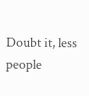Doubt it, less people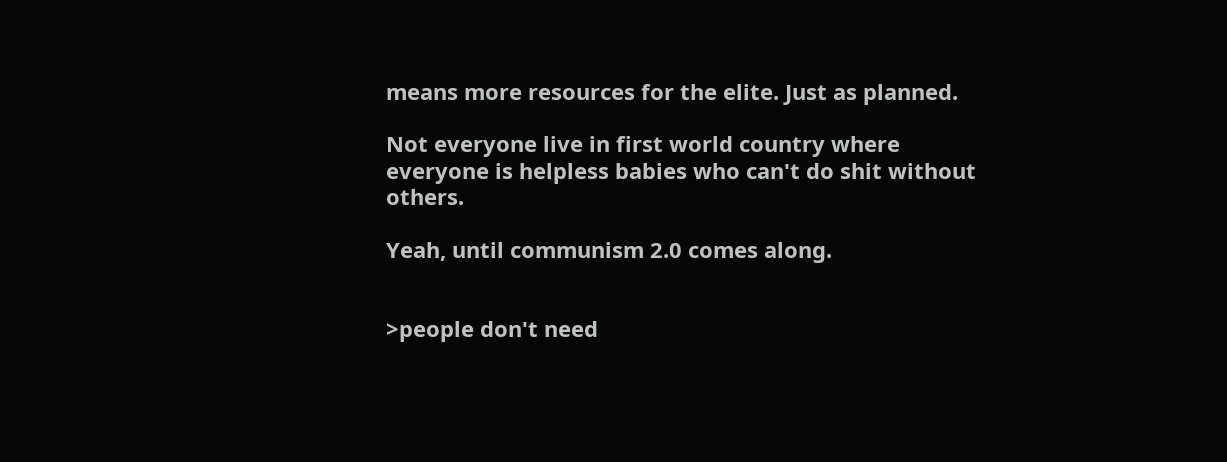means more resources for the elite. Just as planned.

Not everyone live in first world country where everyone is helpless babies who can't do shit without others.

Yeah, until communism 2.0 comes along.


>people don't need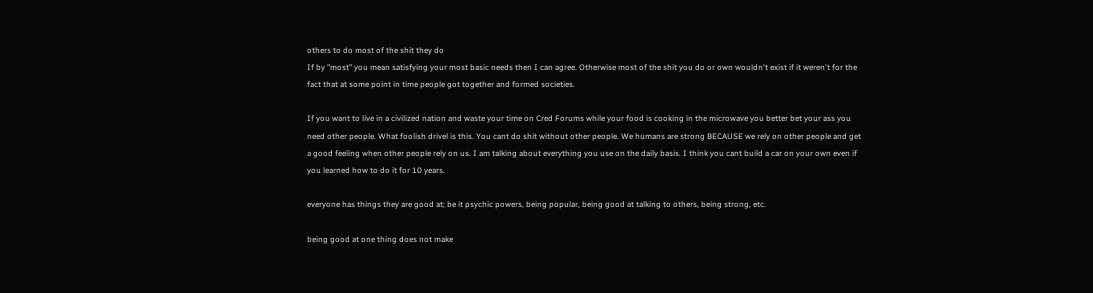others to do most of the shit they do
If by "most" you mean satisfying your most basic needs then I can agree. Otherwise most of the shit you do or own wouldn't exist if it weren't for the fact that at some point in time people got together and formed societies.

If you want to live in a civilized nation and waste your time on Cred Forums while your food is cooking in the microwave you better bet your ass you need other people. What foolish drivel is this. You cant do shit without other people. We humans are strong BECAUSE we rely on other people and get a good feeling when other people rely on us. I am talking about everything you use on the daily basis. I think you cant build a car on your own even if you learned how to do it for 10 years.

everyone has things they are good at; be it psychic powers, being popular, being good at talking to others, being strong, etc.

being good at one thing does not make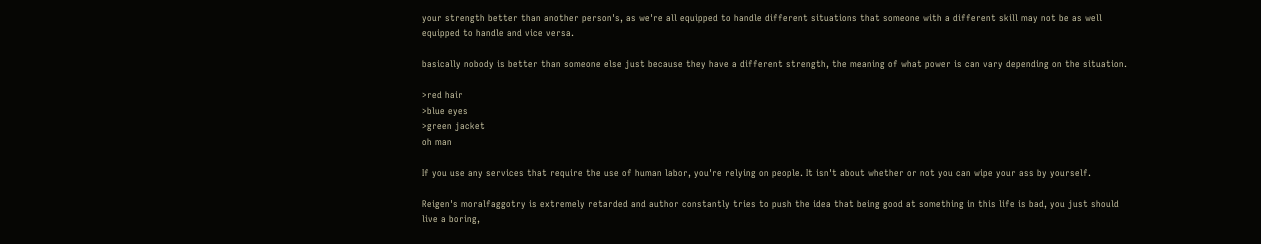your strength better than another person's, as we're all equipped to handle different situations that someone with a different skill may not be as well equipped to handle and vice versa.

basically nobody is better than someone else just because they have a different strength, the meaning of what power is can vary depending on the situation.

>red hair
>blue eyes
>green jacket
oh man

If you use any services that require the use of human labor, you're relying on people. It isn't about whether or not you can wipe your ass by yourself.

Reigen's moralfaggotry is extremely retarded and author constantly tries to push the idea that being good at something in this life is bad, you just should live a boring,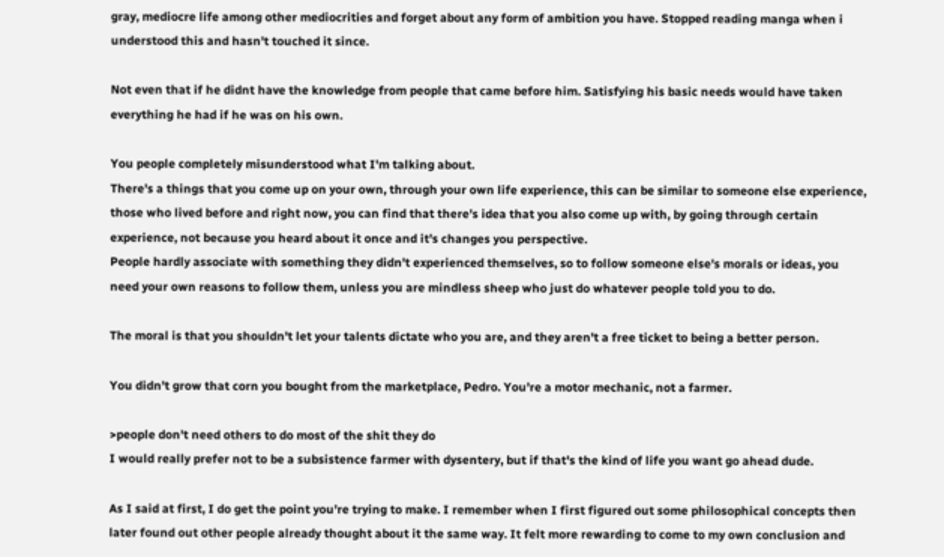gray, mediocre life among other mediocrities and forget about any form of ambition you have. Stopped reading manga when i understood this and hasn't touched it since.

Not even that if he didnt have the knowledge from people that came before him. Satisfying his basic needs would have taken everything he had if he was on his own.

You people completely misunderstood what I'm talking about.
There's a things that you come up on your own, through your own life experience, this can be similar to someone else experience, those who lived before and right now, you can find that there's idea that you also come up with, by going through certain experience, not because you heard about it once and it's changes you perspective.
People hardly associate with something they didn't experienced themselves, so to follow someone else's morals or ideas, you need your own reasons to follow them, unless you are mindless sheep who just do whatever people told you to do.

The moral is that you shouldn't let your talents dictate who you are, and they aren't a free ticket to being a better person.

You didn't grow that corn you bought from the marketplace, Pedro. You're a motor mechanic, not a farmer.

>people don't need others to do most of the shit they do
I would really prefer not to be a subsistence farmer with dysentery, but if that's the kind of life you want go ahead dude.

As I said at first, I do get the point you're trying to make. I remember when I first figured out some philosophical concepts then later found out other people already thought about it the same way. It felt more rewarding to come to my own conclusion and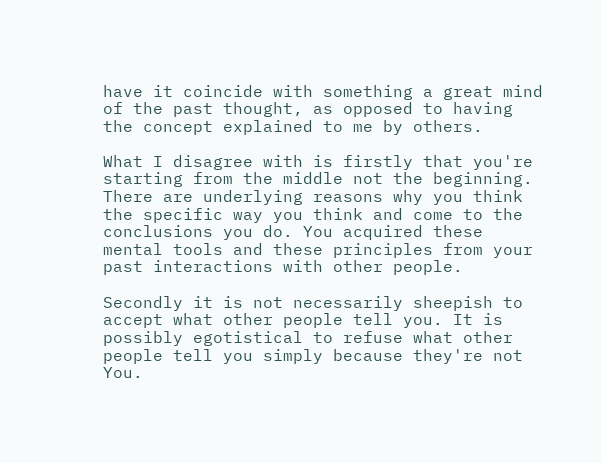have it coincide with something a great mind of the past thought, as opposed to having the concept explained to me by others.

What I disagree with is firstly that you're starting from the middle not the beginning. There are underlying reasons why you think the specific way you think and come to the conclusions you do. You acquired these mental tools and these principles from your past interactions with other people.

Secondly it is not necessarily sheepish to accept what other people tell you. It is possibly egotistical to refuse what other people tell you simply because they're not You.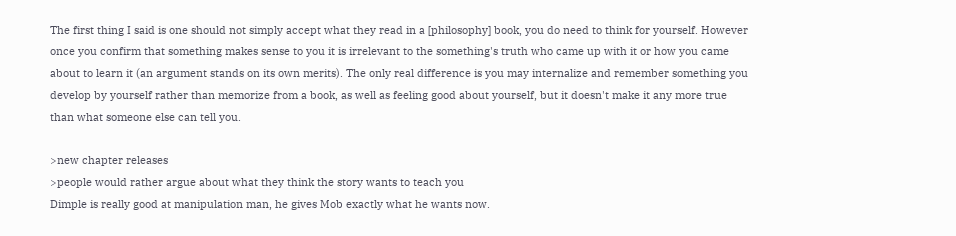The first thing I said is one should not simply accept what they read in a [philosophy] book, you do need to think for yourself. However once you confirm that something makes sense to you it is irrelevant to the something's truth who came up with it or how you came about to learn it (an argument stands on its own merits). The only real difference is you may internalize and remember something you develop by yourself rather than memorize from a book, as well as feeling good about yourself, but it doesn't make it any more true than what someone else can tell you.

>new chapter releases
>people would rather argue about what they think the story wants to teach you
Dimple is really good at manipulation man, he gives Mob exactly what he wants now.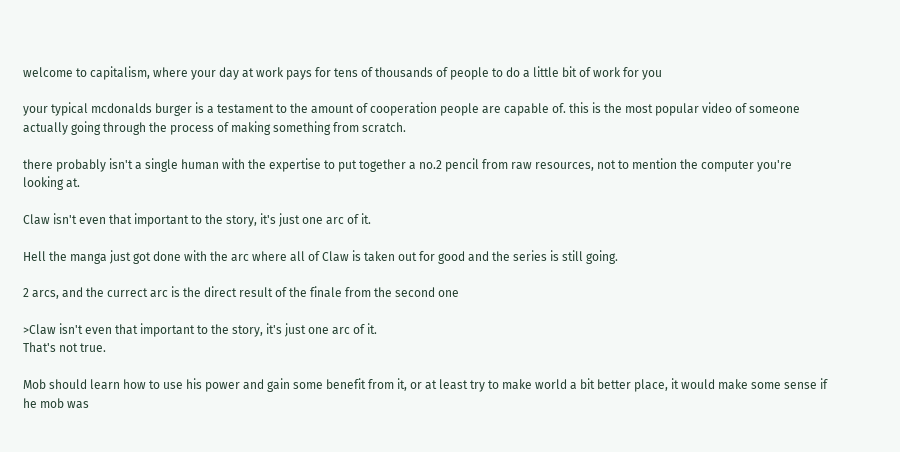welcome to capitalism, where your day at work pays for tens of thousands of people to do a little bit of work for you

your typical mcdonalds burger is a testament to the amount of cooperation people are capable of. this is the most popular video of someone actually going through the process of making something from scratch.

there probably isn't a single human with the expertise to put together a no.2 pencil from raw resources, not to mention the computer you're looking at.

Claw isn't even that important to the story, it's just one arc of it.

Hell the manga just got done with the arc where all of Claw is taken out for good and the series is still going.

2 arcs, and the currect arc is the direct result of the finale from the second one

>Claw isn't even that important to the story, it's just one arc of it.
That's not true.

Mob should learn how to use his power and gain some benefit from it, or at least try to make world a bit better place, it would make some sense if he mob was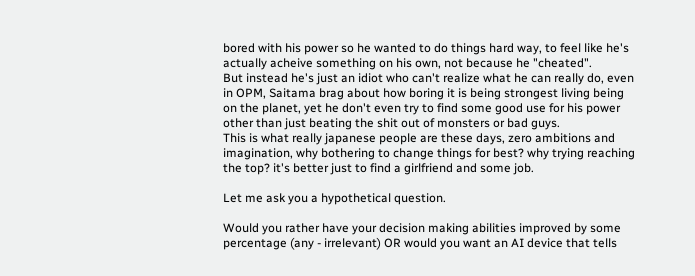bored with his power so he wanted to do things hard way, to feel like he's actually acheive something on his own, not because he "cheated".
But instead he's just an idiot who can't realize what he can really do, even in OPM, Saitama brag about how boring it is being strongest living being on the planet, yet he don't even try to find some good use for his power other than just beating the shit out of monsters or bad guys.
This is what really japanese people are these days, zero ambitions and imagination, why bothering to change things for best? why trying reaching the top? it's better just to find a girlfriend and some job.

Let me ask you a hypothetical question.

Would you rather have your decision making abilities improved by some percentage (any - irrelevant) OR would you want an AI device that tells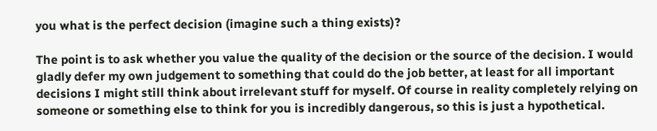you what is the perfect decision (imagine such a thing exists)?

The point is to ask whether you value the quality of the decision or the source of the decision. I would gladly defer my own judgement to something that could do the job better, at least for all important decisions I might still think about irrelevant stuff for myself. Of course in reality completely relying on someone or something else to think for you is incredibly dangerous, so this is just a hypothetical.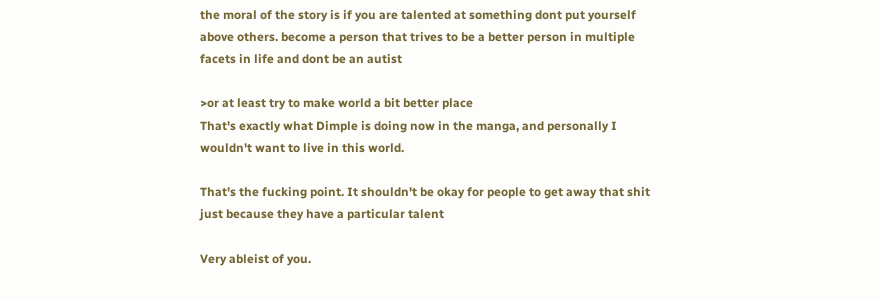the moral of the story is if you are talented at something dont put yourself above others. become a person that trives to be a better person in multiple facets in life and dont be an autist

>or at least try to make world a bit better place
That's exactly what Dimple is doing now in the manga, and personally I wouldn't want to live in this world.

That's the fucking point. It shouldn't be okay for people to get away that shit just because they have a particular talent

Very ableist of you.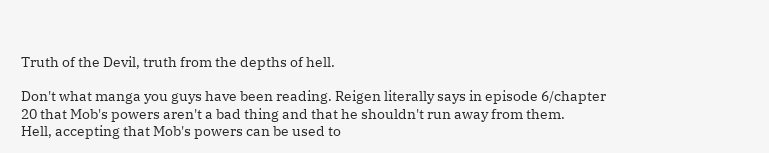Truth of the Devil, truth from the depths of hell.

Don't what manga you guys have been reading. Reigen literally says in episode 6/chapter 20 that Mob's powers aren't a bad thing and that he shouldn't run away from them.
Hell, accepting that Mob's powers can be used to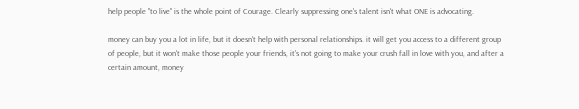help people "to live" is the whole point of Courage. Clearly suppressing one's talent isn't what ONE is advocating.

money can buy you a lot in life, but it doesn't help with personal relationships. it will get you access to a different group of people, but it won't make those people your friends, it's not going to make your crush fall in love with you, and after a certain amount, money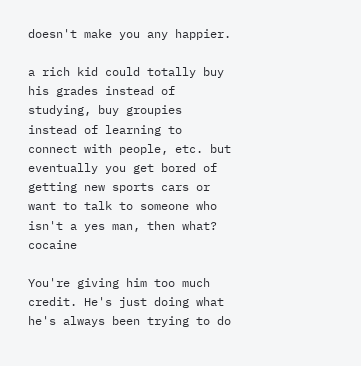doesn't make you any happier.

a rich kid could totally buy his grades instead of studying, buy groupies instead of learning to connect with people, etc. but eventually you get bored of getting new sports cars or want to talk to someone who isn't a yes man, then what? cocaine

You're giving him too much credit. He's just doing what he's always been trying to do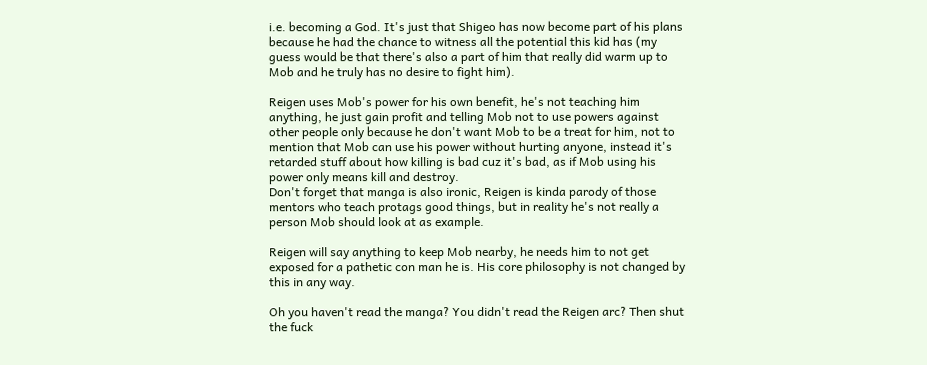i.e. becoming a God. It's just that Shigeo has now become part of his plans because he had the chance to witness all the potential this kid has (my guess would be that there's also a part of him that really did warm up to Mob and he truly has no desire to fight him).

Reigen uses Mob's power for his own benefit, he's not teaching him anything, he just gain profit and telling Mob not to use powers against other people only because he don't want Mob to be a treat for him, not to mention that Mob can use his power without hurting anyone, instead it's retarded stuff about how killing is bad cuz it's bad, as if Mob using his power only means kill and destroy.
Don't forget that manga is also ironic, Reigen is kinda parody of those mentors who teach protags good things, but in reality he's not really a person Mob should look at as example.

Reigen will say anything to keep Mob nearby, he needs him to not get exposed for a pathetic con man he is. His core philosophy is not changed by this in any way.

Oh you haven't read the manga? You didn't read the Reigen arc? Then shut the fuck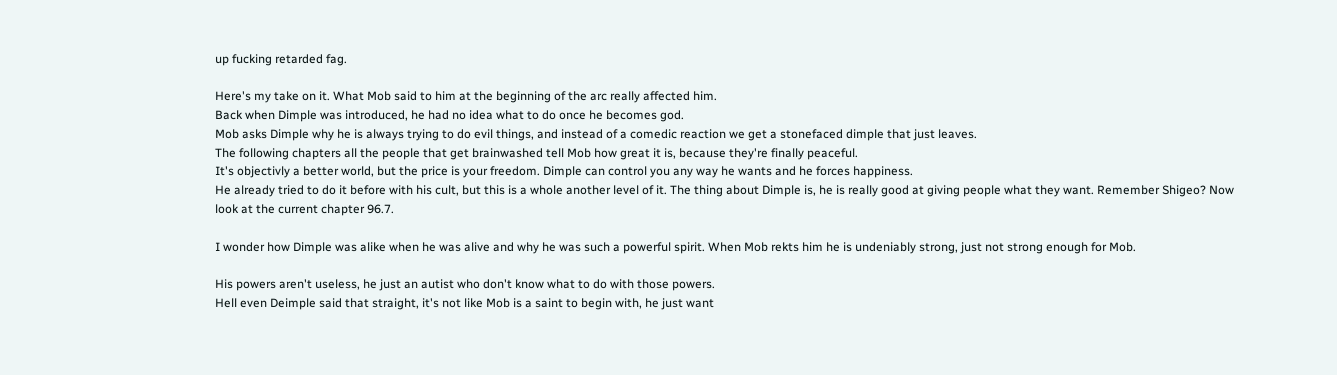up fucking retarded fag.

Here's my take on it. What Mob said to him at the beginning of the arc really affected him.
Back when Dimple was introduced, he had no idea what to do once he becomes god.
Mob asks Dimple why he is always trying to do evil things, and instead of a comedic reaction we get a stonefaced dimple that just leaves.
The following chapters all the people that get brainwashed tell Mob how great it is, because they're finally peaceful.
It's objectivly a better world, but the price is your freedom. Dimple can control you any way he wants and he forces happiness.
He already tried to do it before with his cult, but this is a whole another level of it. The thing about Dimple is, he is really good at giving people what they want. Remember Shigeo? Now look at the current chapter 96.7.

I wonder how Dimple was alike when he was alive and why he was such a powerful spirit. When Mob rekts him he is undeniably strong, just not strong enough for Mob.

His powers aren't useless, he just an autist who don't know what to do with those powers.
Hell even Deimple said that straight, it's not like Mob is a saint to begin with, he just want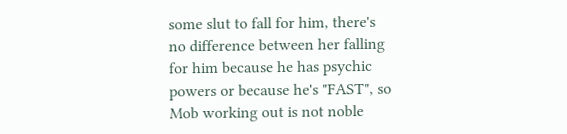some slut to fall for him, there's no difference between her falling for him because he has psychic powers or because he's "FAST", so Mob working out is not noble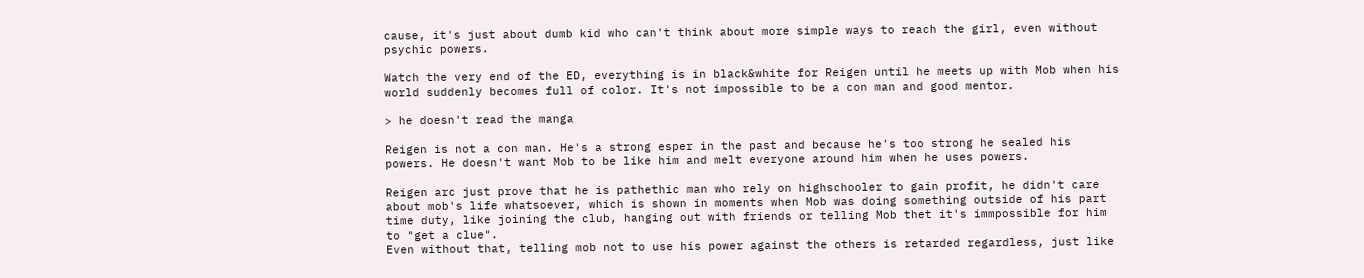cause, it's just about dumb kid who can't think about more simple ways to reach the girl, even without psychic powers.

Watch the very end of the ED, everything is in black&white for Reigen until he meets up with Mob when his world suddenly becomes full of color. It's not impossible to be a con man and good mentor.

> he doesn't read the manga

Reigen is not a con man. He's a strong esper in the past and because he's too strong he sealed his powers. He doesn't want Mob to be like him and melt everyone around him when he uses powers.

Reigen arc just prove that he is pathethic man who rely on highschooler to gain profit, he didn't care about mob's life whatsoever, which is shown in moments when Mob was doing something outside of his part time duty, like joining the club, hanging out with friends or telling Mob thet it's immpossible for him to "get a clue".
Even without that, telling mob not to use his power against the others is retarded regardless, just like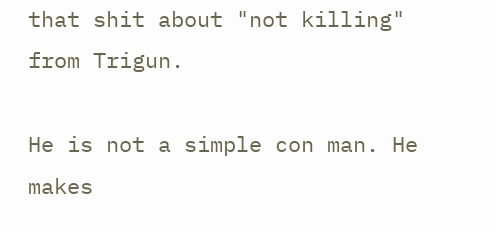that shit about "not killing" from Trigun.

He is not a simple con man. He makes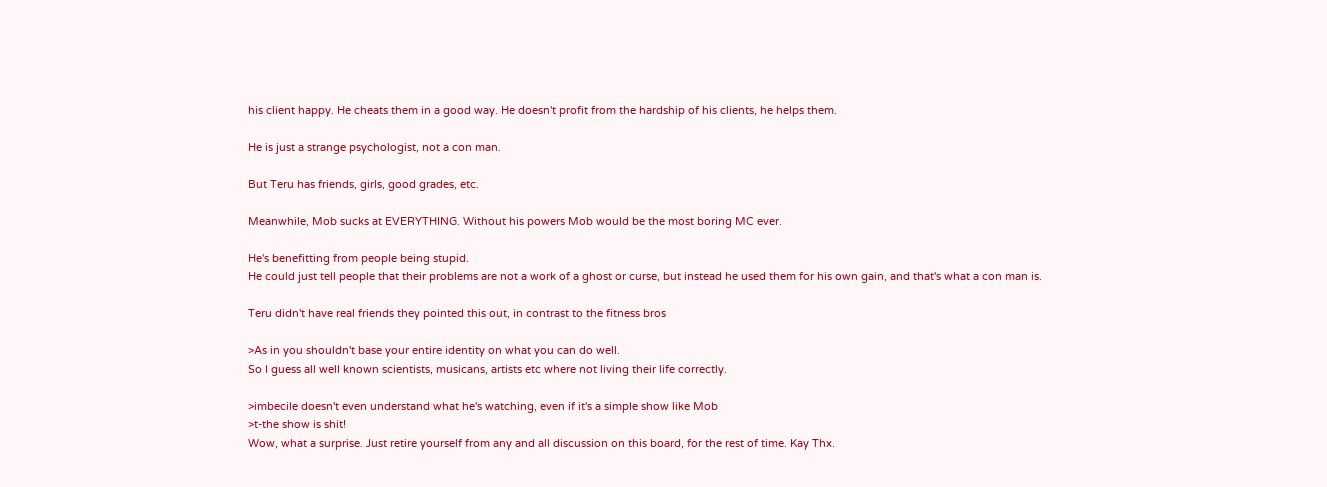his client happy. He cheats them in a good way. He doesn't profit from the hardship of his clients, he helps them.

He is just a strange psychologist, not a con man.

But Teru has friends, girls, good grades, etc.

Meanwhile, Mob sucks at EVERYTHING. Without his powers Mob would be the most boring MC ever.

He's benefitting from people being stupid.
He could just tell people that their problems are not a work of a ghost or curse, but instead he used them for his own gain, and that's what a con man is.

Teru didn't have real friends they pointed this out, in contrast to the fitness bros

>As in you shouldn't base your entire identity on what you can do well.
So I guess all well known scientists, musicans, artists etc where not living their life correctly.

>imbecile doesn't even understand what he's watching, even if it's a simple show like Mob
>t-the show is shit!
Wow, what a surprise. Just retire yourself from any and all discussion on this board, for the rest of time. Kay Thx.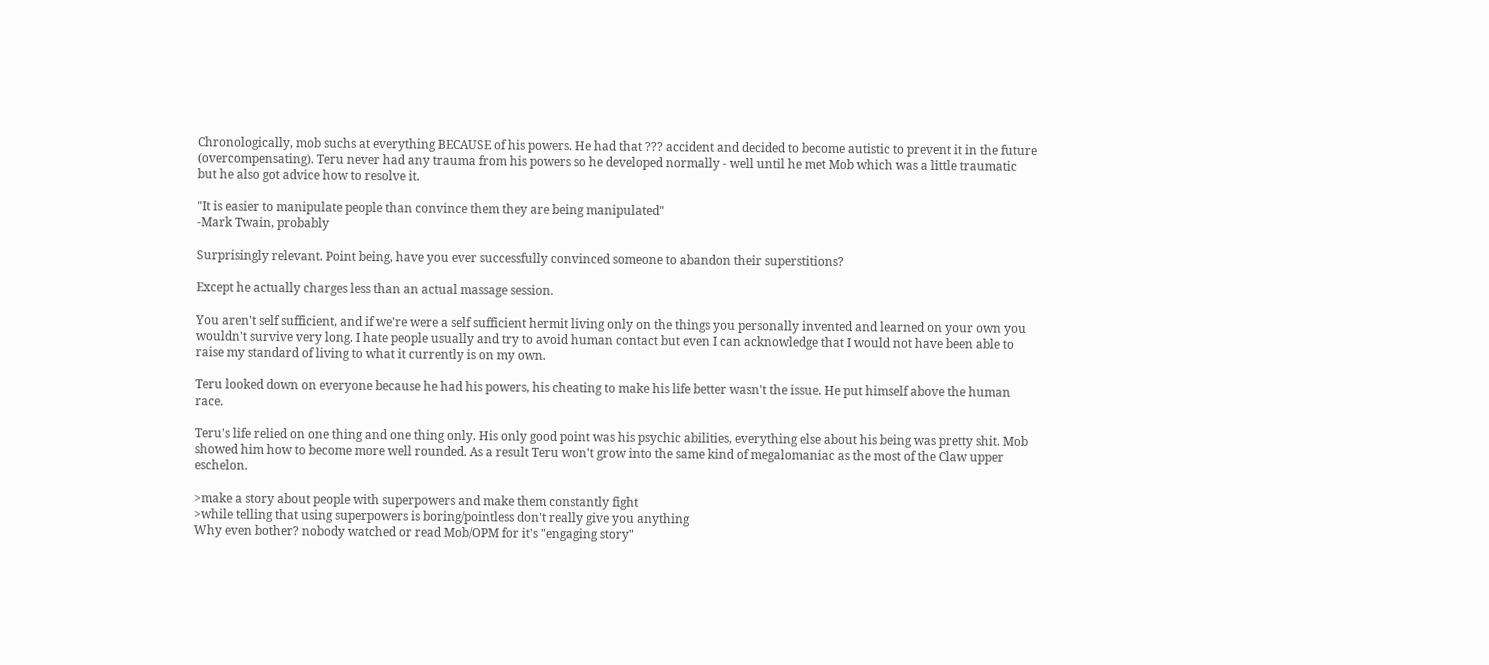Chronologically, mob suchs at everything BECAUSE of his powers. He had that ??? accident and decided to become autistic to prevent it in the future (overcompensating). Teru never had any trauma from his powers so he developed normally - well until he met Mob which was a little traumatic but he also got advice how to resolve it.

"It is easier to manipulate people than convince them they are being manipulated"
-Mark Twain, probably

Surprisingly relevant. Point being, have you ever successfully convinced someone to abandon their superstitions?

Except he actually charges less than an actual massage session.

You aren't self sufficient, and if we're were a self sufficient hermit living only on the things you personally invented and learned on your own you wouldn't survive very long. I hate people usually and try to avoid human contact but even I can acknowledge that I would not have been able to raise my standard of living to what it currently is on my own.

Teru looked down on everyone because he had his powers, his cheating to make his life better wasn't the issue. He put himself above the human race.

Teru's life relied on one thing and one thing only. His only good point was his psychic abilities, everything else about his being was pretty shit. Mob showed him how to become more well rounded. As a result Teru won't grow into the same kind of megalomaniac as the most of the Claw upper eschelon.

>make a story about people with superpowers and make them constantly fight
>while telling that using superpowers is boring/pointless don't really give you anything
Why even bother? nobody watched or read Mob/OPM for it's "engaging story"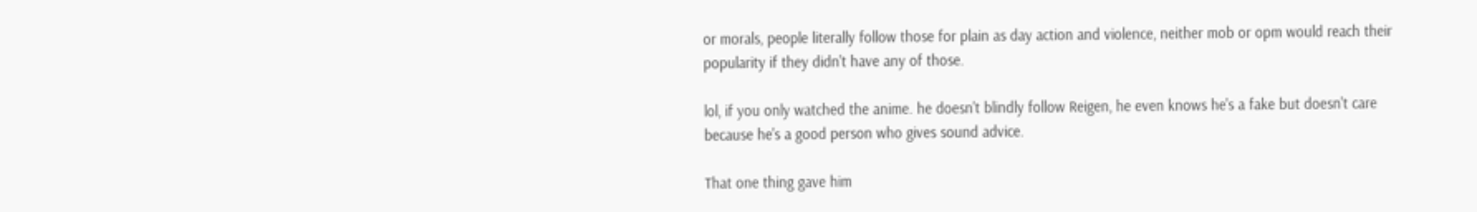or morals, people literally follow those for plain as day action and violence, neither mob or opm would reach their popularity if they didn't have any of those.

lol, if you only watched the anime. he doesn't blindly follow Reigen, he even knows he's a fake but doesn't care because he's a good person who gives sound advice.

That one thing gave him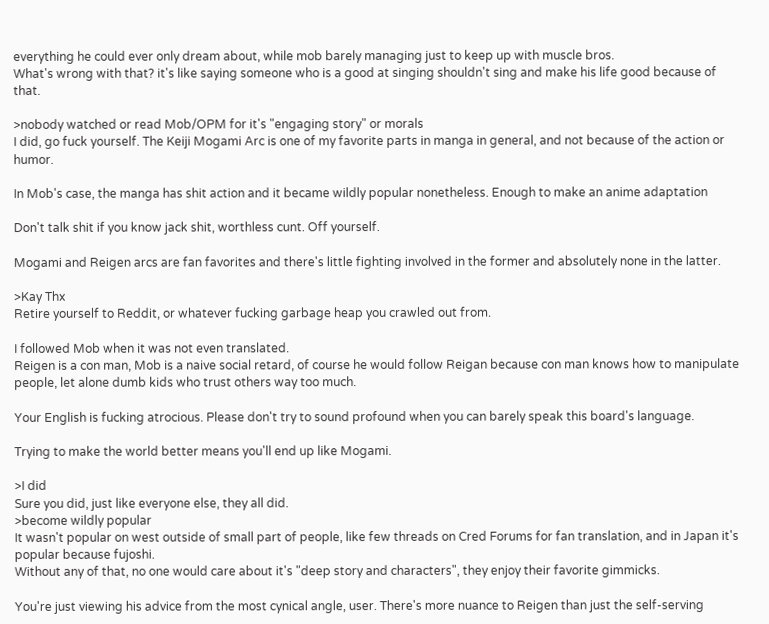everything he could ever only dream about, while mob barely managing just to keep up with muscle bros.
What's wrong with that? it's like saying someone who is a good at singing shouldn't sing and make his life good because of that.

>nobody watched or read Mob/OPM for it's "engaging story" or morals
I did, go fuck yourself. The Keiji Mogami Arc is one of my favorite parts in manga in general, and not because of the action or humor.

In Mob's case, the manga has shit action and it became wildly popular nonetheless. Enough to make an anime adaptation

Don't talk shit if you know jack shit, worthless cunt. Off yourself.

Mogami and Reigen arcs are fan favorites and there's little fighting involved in the former and absolutely none in the latter.

>Kay Thx
Retire yourself to Reddit, or whatever fucking garbage heap you crawled out from.

I followed Mob when it was not even translated.
Reigen is a con man, Mob is a naive social retard, of course he would follow Reigan because con man knows how to manipulate people, let alone dumb kids who trust others way too much.

Your English is fucking atrocious. Please don't try to sound profound when you can barely speak this board's language.

Trying to make the world better means you'll end up like Mogami.

>I did
Sure you did, just like everyone else, they all did.
>become wildly popular
It wasn't popular on west outside of small part of people, like few threads on Cred Forums for fan translation, and in Japan it's popular because fujoshi.
Without any of that, no one would care about it's "deep story and characters", they enjoy their favorite gimmicks.

You're just viewing his advice from the most cynical angle, user. There's more nuance to Reigen than just the self-serving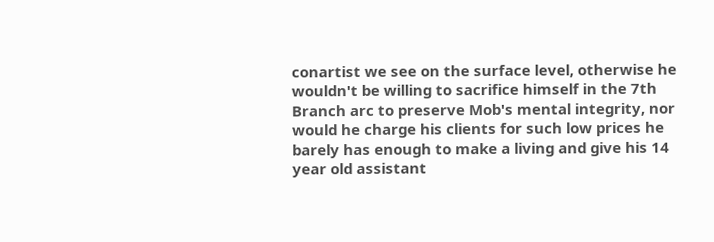conartist we see on the surface level, otherwise he wouldn't be willing to sacrifice himself in the 7th Branch arc to preserve Mob's mental integrity, nor would he charge his clients for such low prices he barely has enough to make a living and give his 14 year old assistant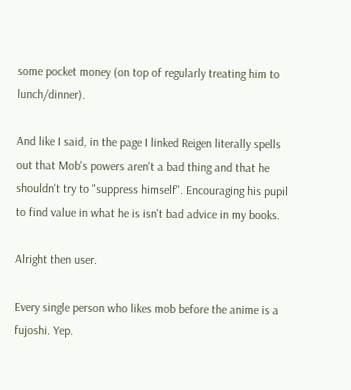some pocket money (on top of regularly treating him to lunch/dinner).

And like I said, in the page I linked Reigen literally spells out that Mob's powers aren't a bad thing and that he shouldn't try to "suppress himself". Encouraging his pupil to find value in what he is isn't bad advice in my books.

Alright then user.

Every single person who likes mob before the anime is a fujoshi. Yep.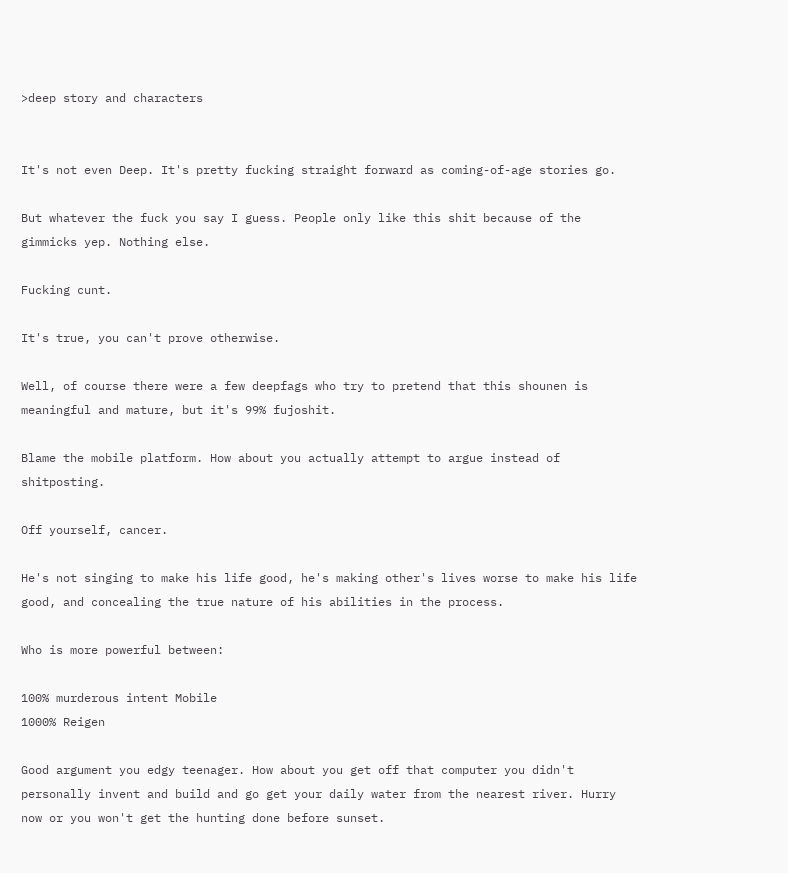>deep story and characters


It's not even Deep. It's pretty fucking straight forward as coming-of-age stories go.

But whatever the fuck you say I guess. People only like this shit because of the gimmicks yep. Nothing else.

Fucking cunt.

It's true, you can't prove otherwise.

Well, of course there were a few deepfags who try to pretend that this shounen is meaningful and mature, but it's 99% fujoshit.

Blame the mobile platform. How about you actually attempt to argue instead of shitposting.

Off yourself, cancer.

He's not singing to make his life good, he's making other's lives worse to make his life good, and concealing the true nature of his abilities in the process.

Who is more powerful between:

100% murderous intent Mobile
1000% Reigen

Good argument you edgy teenager. How about you get off that computer you didn't personally invent and build and go get your daily water from the nearest river. Hurry now or you won't get the hunting done before sunset.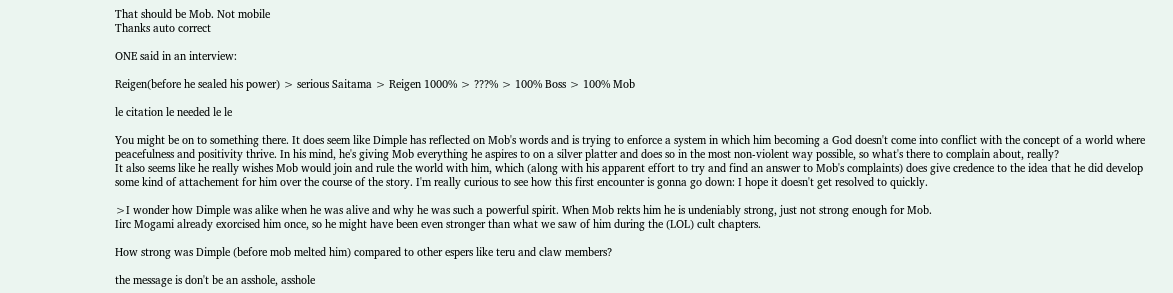That should be Mob. Not mobile
Thanks auto correct

ONE said in an interview:

Reigen(before he sealed his power) > serious Saitama > Reigen 1000% > ???% > 100% Boss > 100% Mob

le citation le needed le le

You might be on to something there. It does seem like Dimple has reflected on Mob's words and is trying to enforce a system in which him becoming a God doesn't come into conflict with the concept of a world where peacefulness and positivity thrive. In his mind, he's giving Mob everything he aspires to on a silver platter and does so in the most non-violent way possible, so what's there to complain about, really?
It also seems like he really wishes Mob would join and rule the world with him, which (along with his apparent effort to try and find an answer to Mob's complaints) does give credence to the idea that he did develop some kind of attachement for him over the course of the story. I'm really curious to see how this first encounter is gonna go down: I hope it doesn't get resolved to quickly.

>I wonder how Dimple was alike when he was alive and why he was such a powerful spirit. When Mob rekts him he is undeniably strong, just not strong enough for Mob.
Iirc Mogami already exorcised him once, so he might have been even stronger than what we saw of him during the (LOL) cult chapters.

How strong was Dimple (before mob melted him) compared to other espers like teru and claw members?

the message is don't be an asshole, asshole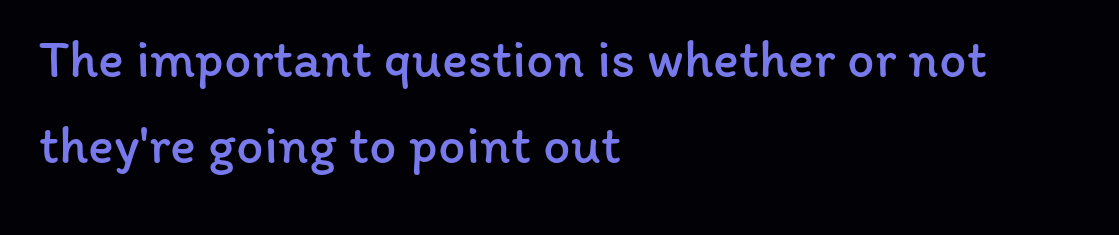The important question is whether or not they're going to point out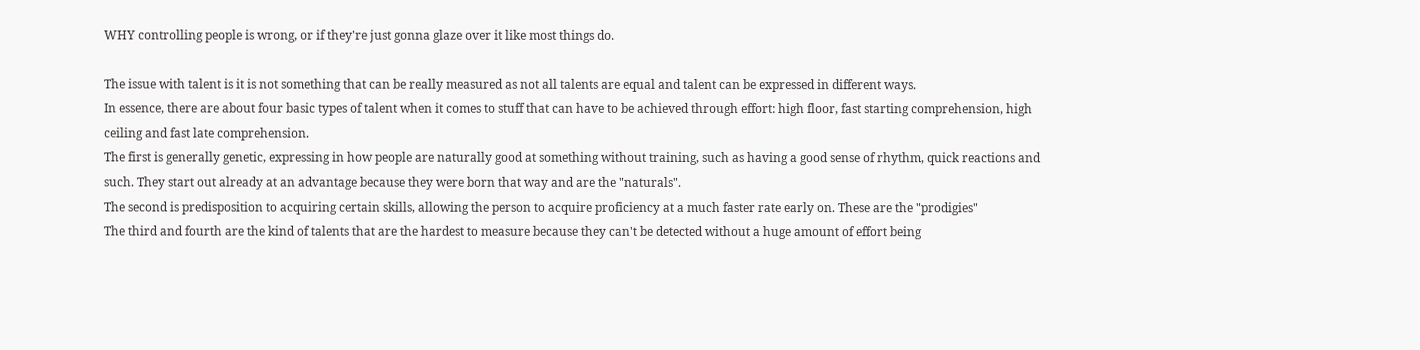WHY controlling people is wrong, or if they're just gonna glaze over it like most things do.

The issue with talent is it is not something that can be really measured as not all talents are equal and talent can be expressed in different ways.
In essence, there are about four basic types of talent when it comes to stuff that can have to be achieved through effort: high floor, fast starting comprehension, high ceiling and fast late comprehension.
The first is generally genetic, expressing in how people are naturally good at something without training, such as having a good sense of rhythm, quick reactions and such. They start out already at an advantage because they were born that way and are the "naturals".
The second is predisposition to acquiring certain skills, allowing the person to acquire proficiency at a much faster rate early on. These are the "prodigies"
The third and fourth are the kind of talents that are the hardest to measure because they can't be detected without a huge amount of effort being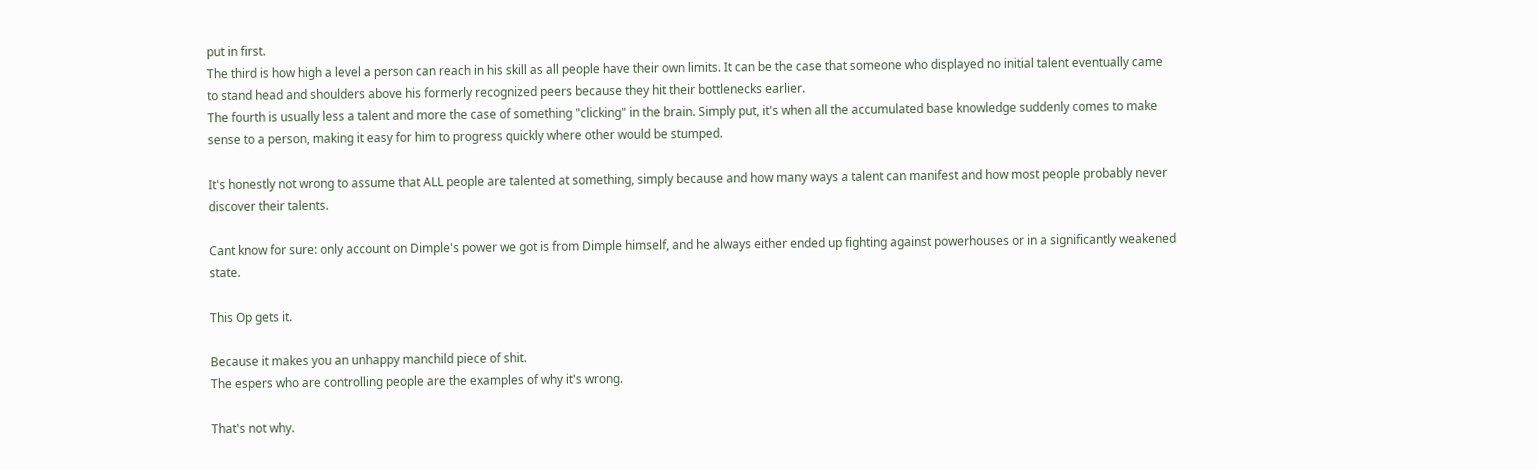put in first.
The third is how high a level a person can reach in his skill as all people have their own limits. It can be the case that someone who displayed no initial talent eventually came to stand head and shoulders above his formerly recognized peers because they hit their bottlenecks earlier.
The fourth is usually less a talent and more the case of something "clicking" in the brain. Simply put, it's when all the accumulated base knowledge suddenly comes to make sense to a person, making it easy for him to progress quickly where other would be stumped.

It's honestly not wrong to assume that ALL people are talented at something, simply because and how many ways a talent can manifest and how most people probably never discover their talents.

Cant know for sure: only account on Dimple's power we got is from Dimple himself, and he always either ended up fighting against powerhouses or in a significantly weakened state.

This Op gets it.

Because it makes you an unhappy manchild piece of shit.
The espers who are controlling people are the examples of why it's wrong.

That's not why.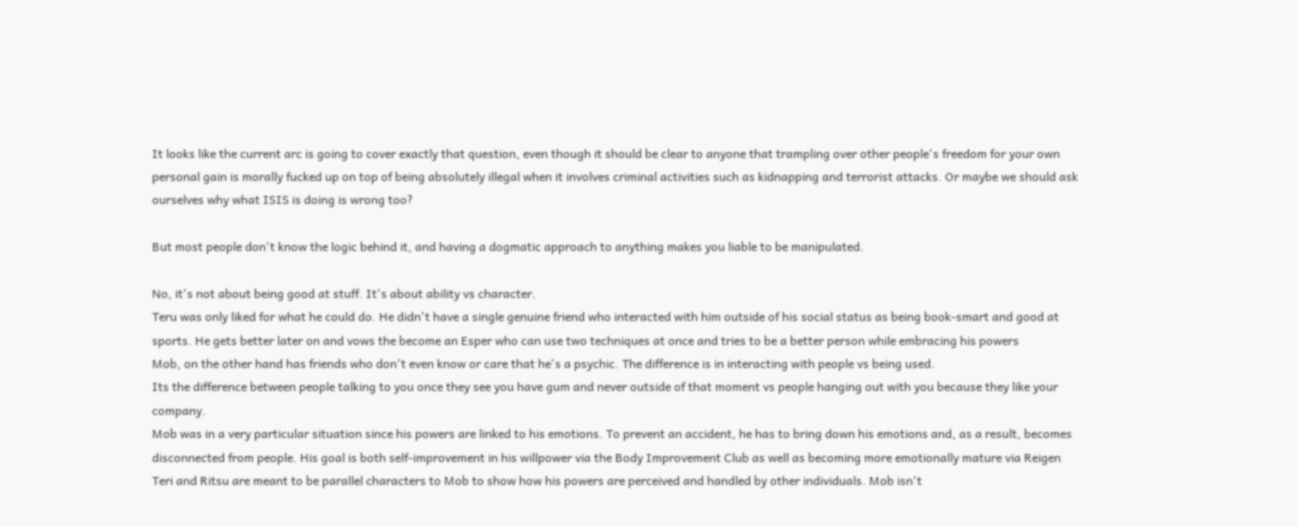It looks like the current arc is going to cover exactly that question, even though it should be clear to anyone that trampling over other people's freedom for your own personal gain is morally fucked up on top of being absolutely illegal when it involves criminal activities such as kidnapping and terrorist attacks. Or maybe we should ask ourselves why what ISIS is doing is wrong too?

But most people don't know the logic behind it, and having a dogmatic approach to anything makes you liable to be manipulated.

No, it's not about being good at stuff. It's about ability vs character.
Teru was only liked for what he could do. He didn't have a single genuine friend who interacted with him outside of his social status as being book-smart and good at sports. He gets better later on and vows the become an Esper who can use two techniques at once and tries to be a better person while embracing his powers
Mob, on the other hand has friends who don't even know or care that he's a psychic. The difference is in interacting with people vs being used.
Its the difference between people talking to you once they see you have gum and never outside of that moment vs people hanging out with you because they like your company.
Mob was in a very particular situation since his powers are linked to his emotions. To prevent an accident, he has to bring down his emotions and, as a result, becomes disconnected from people. His goal is both self-improvement in his willpower via the Body Improvement Club as well as becoming more emotionally mature via Reigen
Teri and Ritsu are meant to be parallel characters to Mob to show how his powers are perceived and handled by other individuals. Mob isn't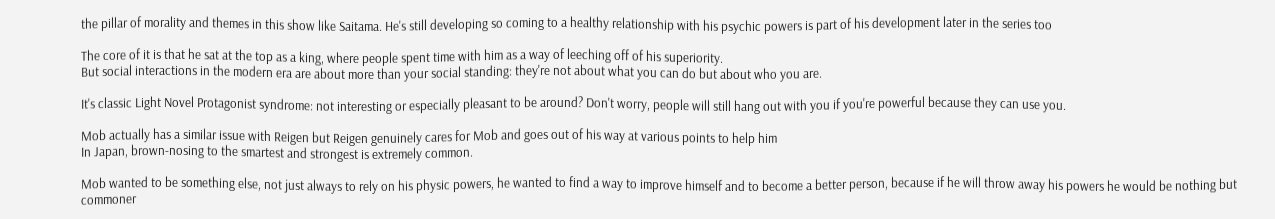the pillar of morality and themes in this show like Saitama. He's still developing so coming to a healthy relationship with his psychic powers is part of his development later in the series too

The core of it is that he sat at the top as a king, where people spent time with him as a way of leeching off of his superiority.
But social interactions in the modern era are about more than your social standing: they're not about what you can do but about who you are.

It's classic Light Novel Protagonist syndrome: not interesting or especially pleasant to be around? Don't worry, people will still hang out with you if you're powerful because they can use you.

Mob actually has a similar issue with Reigen but Reigen genuinely cares for Mob and goes out of his way at various points to help him
In Japan, brown-nosing to the smartest and strongest is extremely common.

Mob wanted to be something else, not just always to rely on his physic powers, he wanted to find a way to improve himself and to become a better person, because if he will throw away his powers he would be nothing but commoner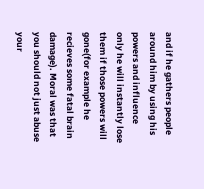and if he gathers people around him by using his powers and influence only he will instantly lose them if those powers will gone(for example he recieves some fatal brain damage). Moral was that you should not just abuse your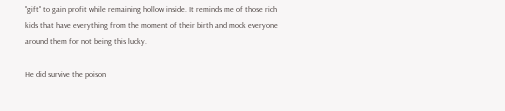"gift" to gain profit while remaining hollow inside. It reminds me of those rich kids that have everything from the moment of their birth and mock everyone around them for not being this lucky.

He did survive the poison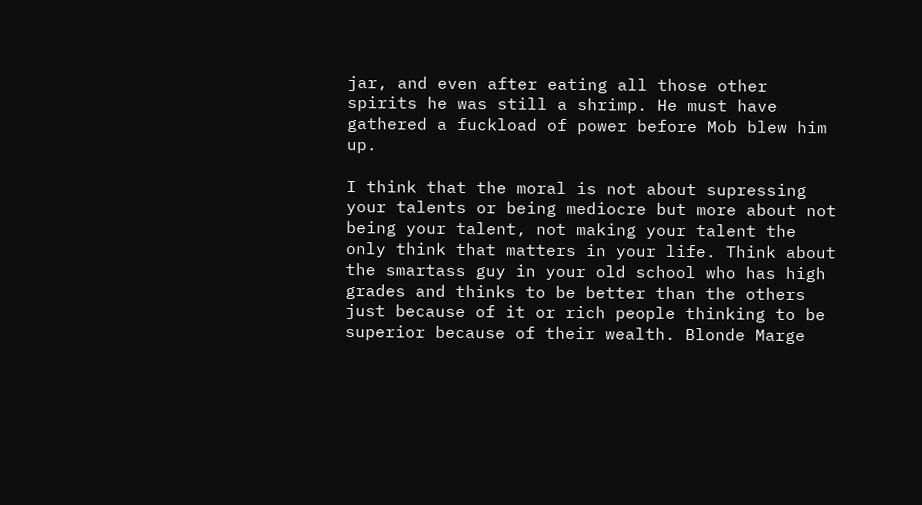jar, and even after eating all those other spirits he was still a shrimp. He must have gathered a fuckload of power before Mob blew him up.

I think that the moral is not about supressing your talents or being mediocre but more about not being your talent, not making your talent the only think that matters in your life. Think about the smartass guy in your old school who has high grades and thinks to be better than the others just because of it or rich people thinking to be superior because of their wealth. Blonde Marge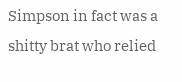Simpson in fact was a shitty brat who relied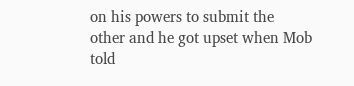on his powers to submit the other and he got upset when Mob told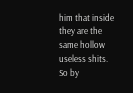him that inside they are the same hollow useless shits. So by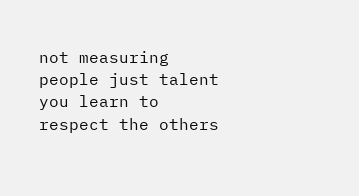not measuring people just talent you learn to respect the others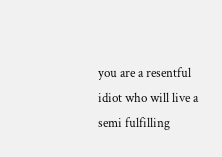you are a resentful idiot who will live a semi fulfilling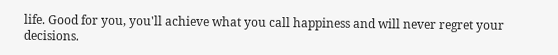life. Good for you, you'll achieve what you call happiness and will never regret your decisions.